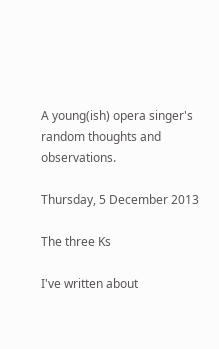A young(ish) opera singer's random thoughts and observations.

Thursday, 5 December 2013

The three Ks

I've written about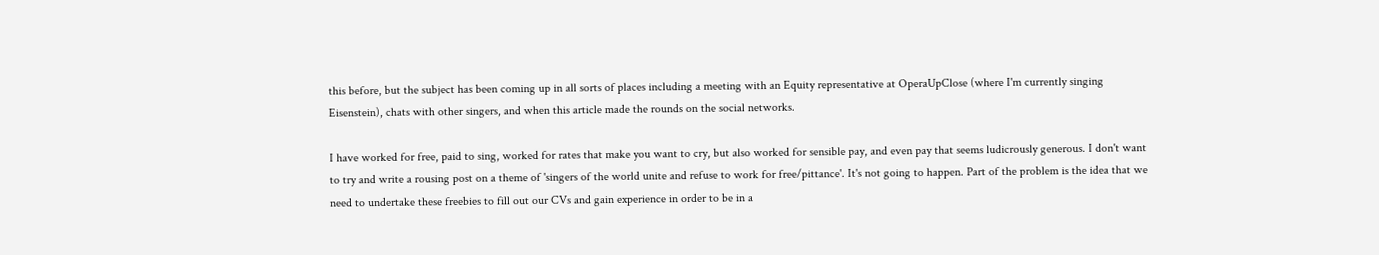this before, but the subject has been coming up in all sorts of places including a meeting with an Equity representative at OperaUpClose (where I'm currently singing Eisenstein), chats with other singers, and when this article made the rounds on the social networks.

I have worked for free, paid to sing, worked for rates that make you want to cry, but also worked for sensible pay, and even pay that seems ludicrously generous. I don't want to try and write a rousing post on a theme of 'singers of the world unite and refuse to work for free/pittance'. It's not going to happen. Part of the problem is the idea that we need to undertake these freebies to fill out our CVs and gain experience in order to be in a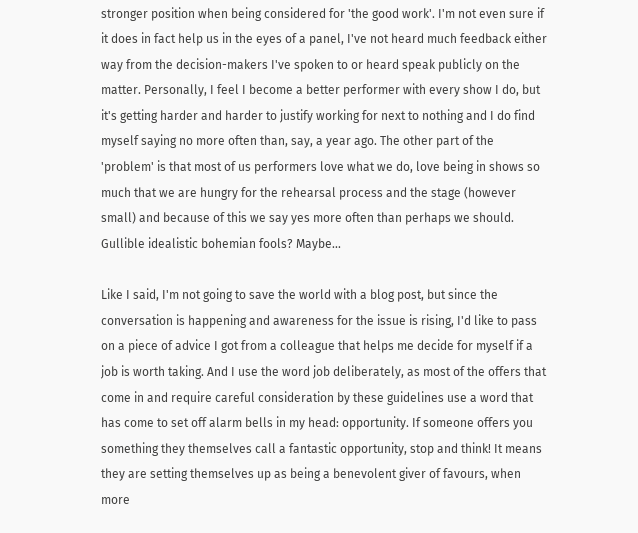stronger position when being considered for 'the good work'. I'm not even sure if it does in fact help us in the eyes of a panel, I've not heard much feedback either way from the decision-makers I've spoken to or heard speak publicly on the matter. Personally, I feel I become a better performer with every show I do, but it's getting harder and harder to justify working for next to nothing and I do find myself saying no more often than, say, a year ago. The other part of the 'problem' is that most of us performers love what we do, love being in shows so much that we are hungry for the rehearsal process and the stage (however small) and because of this we say yes more often than perhaps we should. Gullible idealistic bohemian fools? Maybe...

Like I said, I'm not going to save the world with a blog post, but since the conversation is happening and awareness for the issue is rising, I'd like to pass on a piece of advice I got from a colleague that helps me decide for myself if a job is worth taking. And I use the word job deliberately, as most of the offers that come in and require careful consideration by these guidelines use a word that has come to set off alarm bells in my head: opportunity. If someone offers you something they themselves call a fantastic opportunity, stop and think! It means they are setting themselves up as being a benevolent giver of favours, when more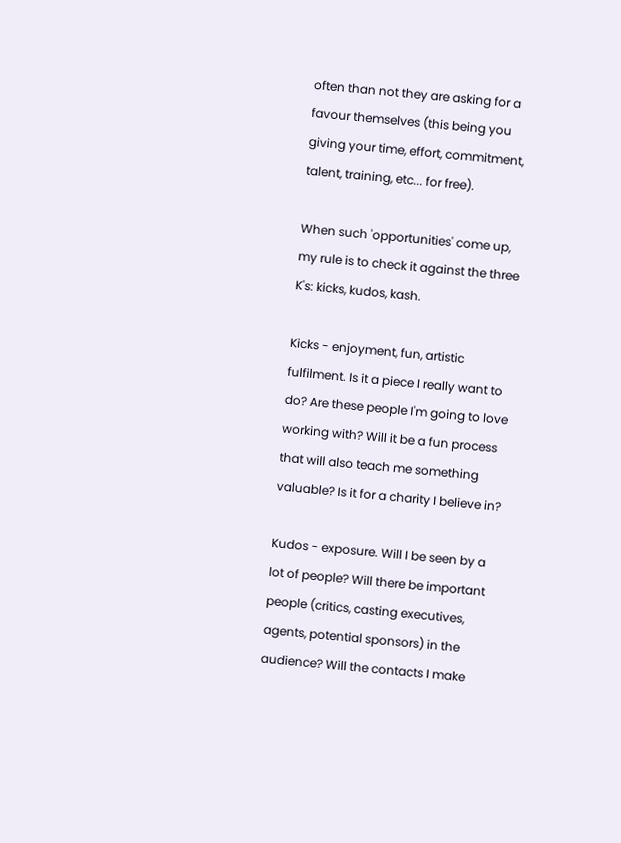often than not they are asking for a favour themselves (this being you giving your time, effort, commitment, talent, training, etc... for free).

When such 'opportunities' come up, my rule is to check it against the three K's: kicks, kudos, kash.

Kicks - enjoyment, fun, artistic fulfilment. Is it a piece I really want to do? Are these people I'm going to love working with? Will it be a fun process that will also teach me something valuable? Is it for a charity I believe in?

Kudos - exposure. Will I be seen by a lot of people? Will there be important people (critics, casting executives, agents, potential sponsors) in the audience? Will the contacts I make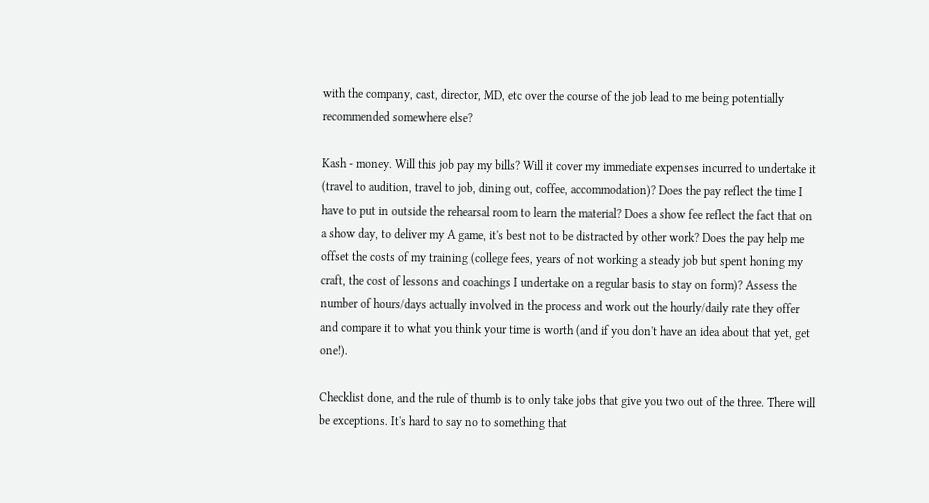with the company, cast, director, MD, etc over the course of the job lead to me being potentially recommended somewhere else?

Kash - money. Will this job pay my bills? Will it cover my immediate expenses incurred to undertake it (travel to audition, travel to job, dining out, coffee, accommodation)? Does the pay reflect the time I have to put in outside the rehearsal room to learn the material? Does a show fee reflect the fact that on a show day, to deliver my A game, it's best not to be distracted by other work? Does the pay help me offset the costs of my training (college fees, years of not working a steady job but spent honing my craft, the cost of lessons and coachings I undertake on a regular basis to stay on form)? Assess the number of hours/days actually involved in the process and work out the hourly/daily rate they offer and compare it to what you think your time is worth (and if you don't have an idea about that yet, get one!).

Checklist done, and the rule of thumb is to only take jobs that give you two out of the three. There will be exceptions. It's hard to say no to something that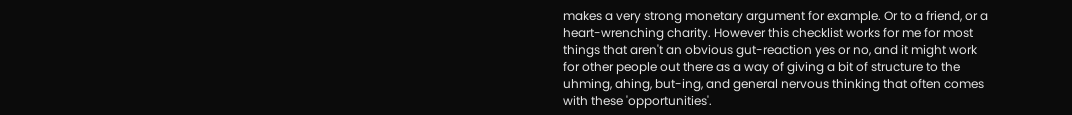makes a very strong monetary argument for example. Or to a friend, or a heart-wrenching charity. However this checklist works for me for most things that aren't an obvious gut-reaction yes or no, and it might work for other people out there as a way of giving a bit of structure to the uhming, ahing, but-ing, and general nervous thinking that often comes with these 'opportunities'.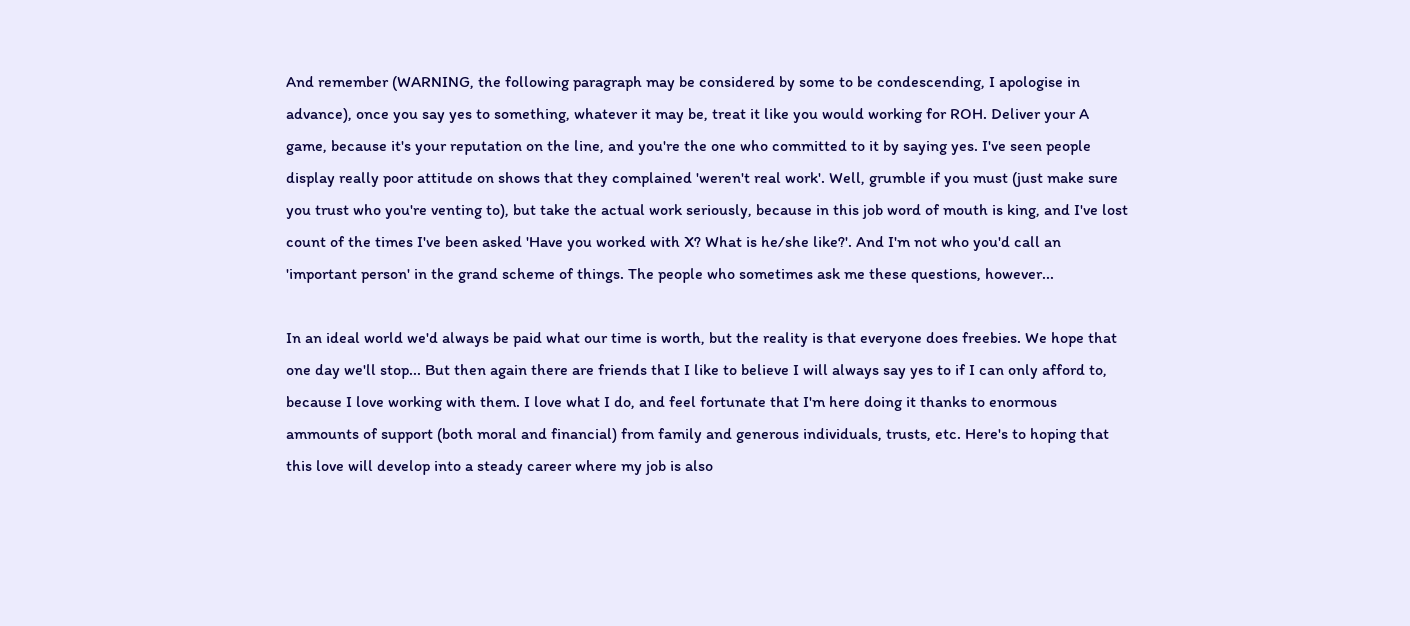And remember (WARNING, the following paragraph may be considered by some to be condescending, I apologise in advance), once you say yes to something, whatever it may be, treat it like you would working for ROH. Deliver your A game, because it's your reputation on the line, and you're the one who committed to it by saying yes. I've seen people display really poor attitude on shows that they complained 'weren't real work'. Well, grumble if you must (just make sure you trust who you're venting to), but take the actual work seriously, because in this job word of mouth is king, and I've lost count of the times I've been asked 'Have you worked with X? What is he/she like?'. And I'm not who you'd call an 'important person' in the grand scheme of things. The people who sometimes ask me these questions, however...

In an ideal world we'd always be paid what our time is worth, but the reality is that everyone does freebies. We hope that one day we'll stop... But then again there are friends that I like to believe I will always say yes to if I can only afford to, because I love working with them. I love what I do, and feel fortunate that I'm here doing it thanks to enormous ammounts of support (both moral and financial) from family and generous individuals, trusts, etc. Here's to hoping that this love will develop into a steady career where my job is also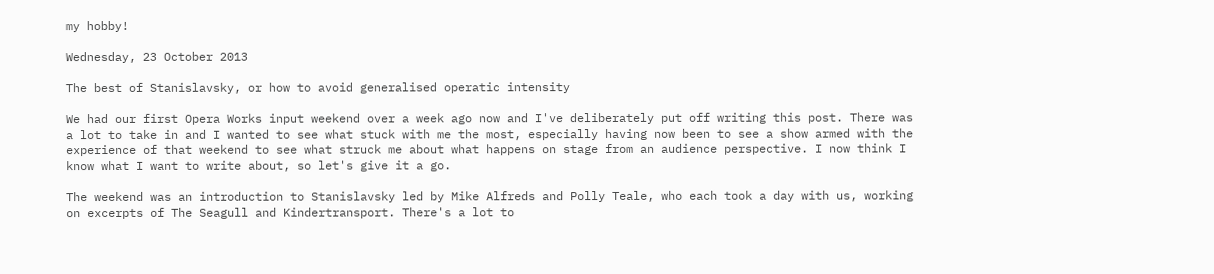my hobby!

Wednesday, 23 October 2013

The best of Stanislavsky, or how to avoid generalised operatic intensity

We had our first Opera Works input weekend over a week ago now and I've deliberately put off writing this post. There was a lot to take in and I wanted to see what stuck with me the most, especially having now been to see a show armed with the experience of that weekend to see what struck me about what happens on stage from an audience perspective. I now think I know what I want to write about, so let's give it a go.

The weekend was an introduction to Stanislavsky led by Mike Alfreds and Polly Teale, who each took a day with us, working on excerpts of The Seagull and Kindertransport. There's a lot to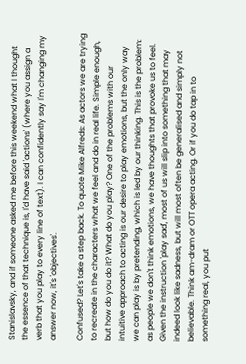Stanislavsky, and if someone asked me before this weekend what I thought the essence of that technique is, I'd have said 'actions' (where you assign a verb that you play to every line of text). I can confidently say I'm changing my answer now, it's 'objectives'.

Confused? Let's take a step back. To quote Mike Alfreds: As actors we are trying to recreate in the characters what we feel and do in real life. Simple enough, but how do you do it? What do you play? One of the problems with our intuitive approach to acting is our desire to play emotions, but the only way we can play is by pretending, which is led by our thinking. This is the problem: as people we don't think emotions, we have thoughts that provoke us to feel. Given the instruction 'play sad', most of us will slip into something that may indeed look like sadness, but will most often be generalised and simply not believable. Think am-dram or OTT opera acting. Or if you do tap in to something real, you put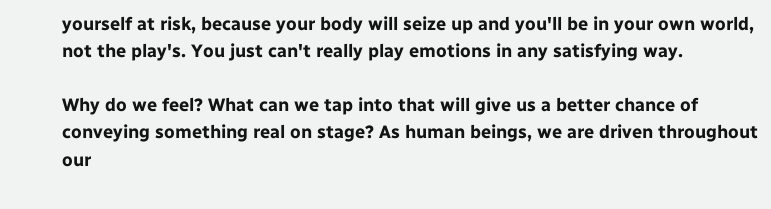yourself at risk, because your body will seize up and you'll be in your own world, not the play's. You just can't really play emotions in any satisfying way.

Why do we feel? What can we tap into that will give us a better chance of conveying something real on stage? As human beings, we are driven throughout our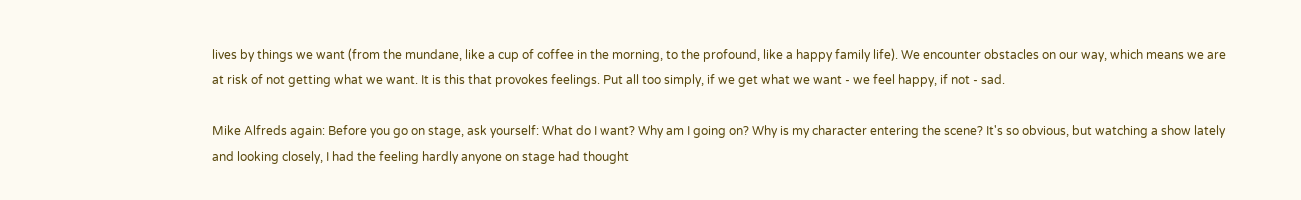lives by things we want (from the mundane, like a cup of coffee in the morning, to the profound, like a happy family life). We encounter obstacles on our way, which means we are at risk of not getting what we want. It is this that provokes feelings. Put all too simply, if we get what we want - we feel happy, if not - sad.

Mike Alfreds again: Before you go on stage, ask yourself: What do I want? Why am I going on? Why is my character entering the scene? It's so obvious, but watching a show lately and looking closely, I had the feeling hardly anyone on stage had thought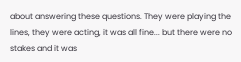about answering these questions. They were playing the lines, they were acting, it was all fine... but there were no stakes and it was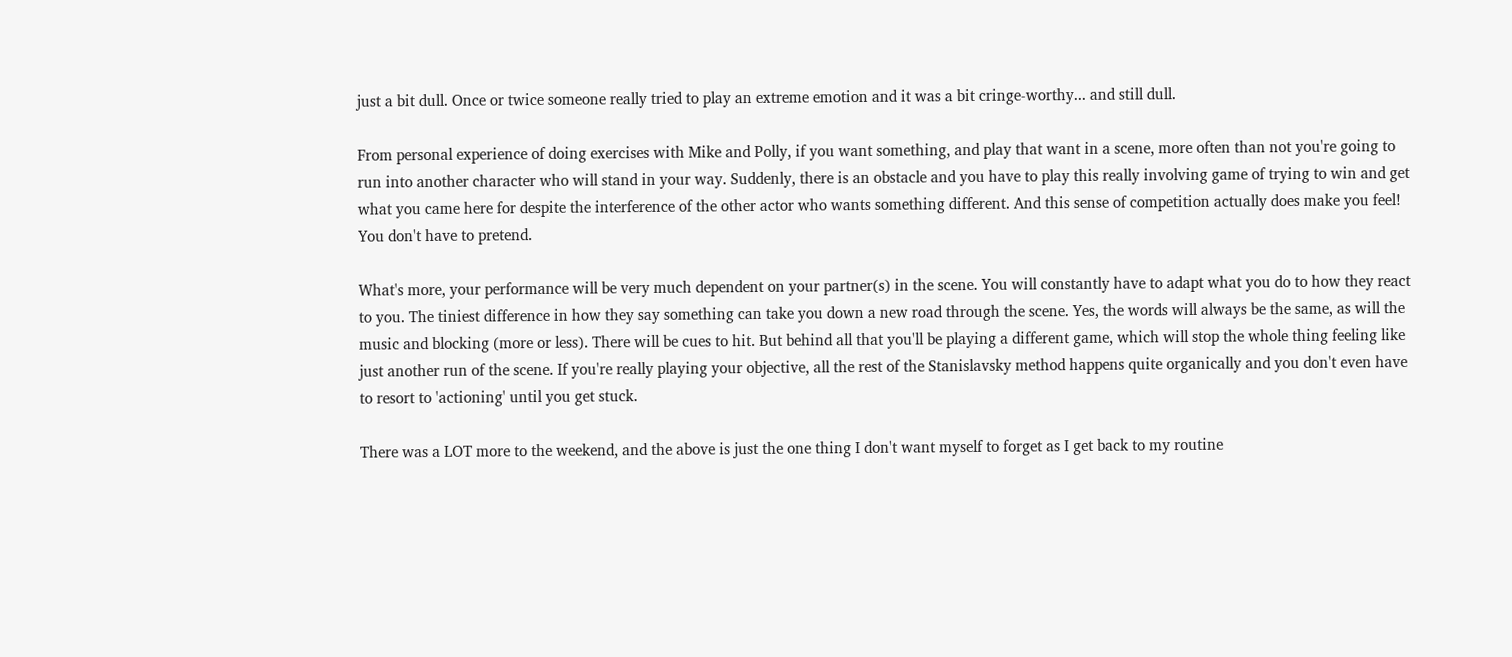just a bit dull. Once or twice someone really tried to play an extreme emotion and it was a bit cringe-worthy... and still dull.

From personal experience of doing exercises with Mike and Polly, if you want something, and play that want in a scene, more often than not you're going to run into another character who will stand in your way. Suddenly, there is an obstacle and you have to play this really involving game of trying to win and get what you came here for despite the interference of the other actor who wants something different. And this sense of competition actually does make you feel! You don't have to pretend.

What's more, your performance will be very much dependent on your partner(s) in the scene. You will constantly have to adapt what you do to how they react to you. The tiniest difference in how they say something can take you down a new road through the scene. Yes, the words will always be the same, as will the music and blocking (more or less). There will be cues to hit. But behind all that you'll be playing a different game, which will stop the whole thing feeling like just another run of the scene. If you're really playing your objective, all the rest of the Stanislavsky method happens quite organically and you don't even have to resort to 'actioning' until you get stuck.

There was a LOT more to the weekend, and the above is just the one thing I don't want myself to forget as I get back to my routine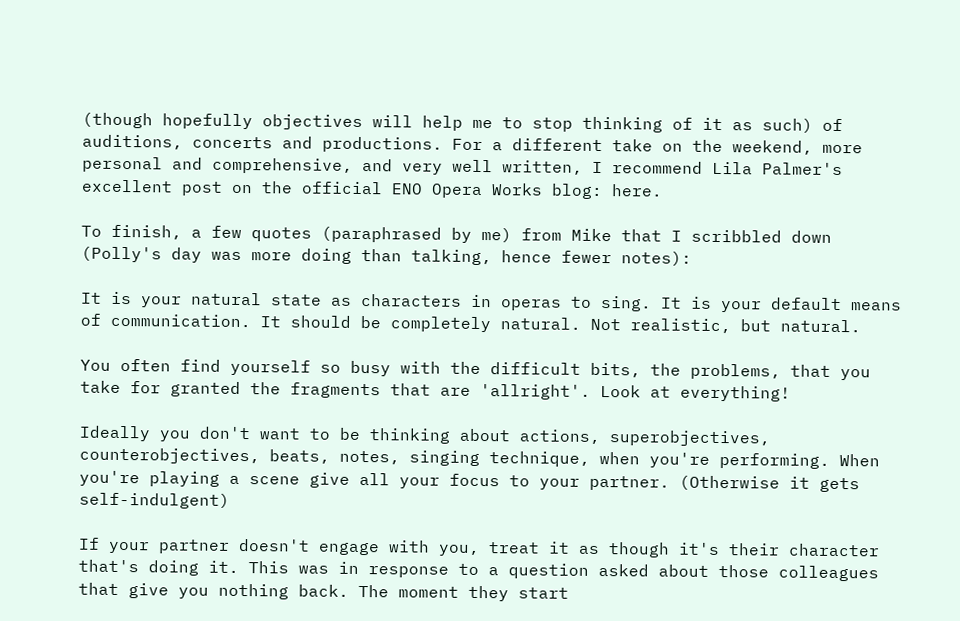(though hopefully objectives will help me to stop thinking of it as such) of auditions, concerts and productions. For a different take on the weekend, more personal and comprehensive, and very well written, I recommend Lila Palmer's excellent post on the official ENO Opera Works blog: here.

To finish, a few quotes (paraphrased by me) from Mike that I scribbled down (Polly's day was more doing than talking, hence fewer notes):

It is your natural state as characters in operas to sing. It is your default means of communication. It should be completely natural. Not realistic, but natural.

You often find yourself so busy with the difficult bits, the problems, that you take for granted the fragments that are 'allright'. Look at everything!

Ideally you don't want to be thinking about actions, superobjectives, counterobjectives, beats, notes, singing technique, when you're performing. When you're playing a scene give all your focus to your partner. (Otherwise it gets self-indulgent)

If your partner doesn't engage with you, treat it as though it's their character that's doing it. This was in response to a question asked about those colleagues that give you nothing back. The moment they start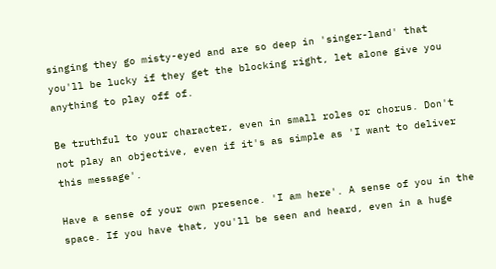singing they go misty-eyed and are so deep in 'singer-land' that you'll be lucky if they get the blocking right, let alone give you anything to play off of.

Be truthful to your character, even in small roles or chorus. Don't not play an objective, even if it's as simple as 'I want to deliver this message'.

Have a sense of your own presence. 'I am here'. A sense of you in the space. If you have that, you'll be seen and heard, even in a huge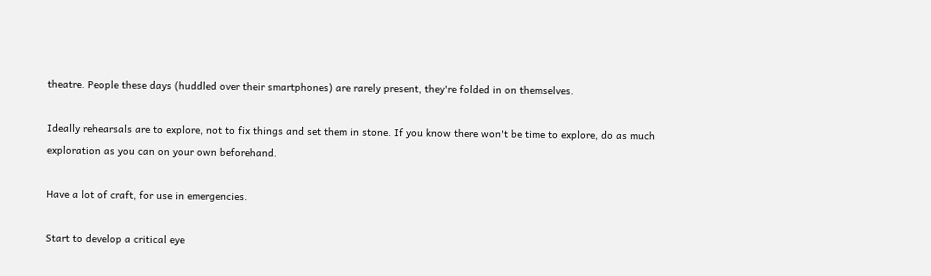theatre. People these days (huddled over their smartphones) are rarely present, they're folded in on themselves.

Ideally rehearsals are to explore, not to fix things and set them in stone. If you know there won't be time to explore, do as much exploration as you can on your own beforehand.

Have a lot of craft, for use in emergencies.

Start to develop a critical eye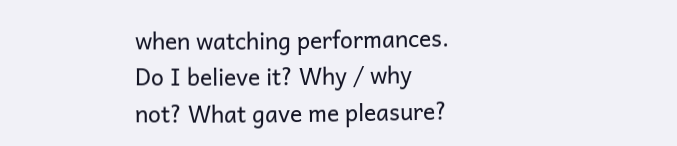when watching performances. Do I believe it? Why / why not? What gave me pleasure?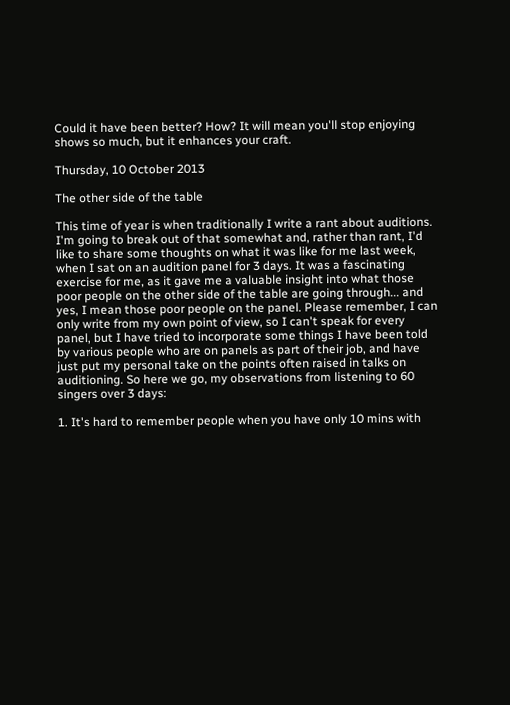Could it have been better? How? It will mean you'll stop enjoying shows so much, but it enhances your craft.

Thursday, 10 October 2013

The other side of the table

This time of year is when traditionally I write a rant about auditions. I'm going to break out of that somewhat and, rather than rant, I'd like to share some thoughts on what it was like for me last week, when I sat on an audition panel for 3 days. It was a fascinating exercise for me, as it gave me a valuable insight into what those poor people on the other side of the table are going through... and yes, I mean those poor people on the panel. Please remember, I can only write from my own point of view, so I can't speak for every panel, but I have tried to incorporate some things I have been told by various people who are on panels as part of their job, and have just put my personal take on the points often raised in talks on auditioning. So here we go, my observations from listening to 60 singers over 3 days:

1. It's hard to remember people when you have only 10 mins with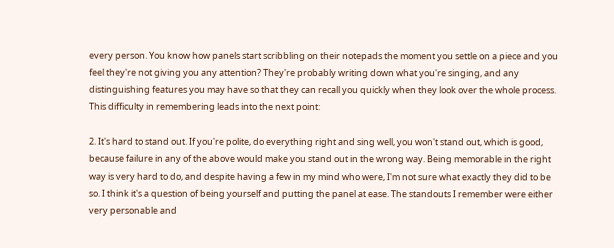every person. You know how panels start scribbling on their notepads the moment you settle on a piece and you feel they're not giving you any attention? They're probably writing down what you're singing, and any distinguishing features you may have so that they can recall you quickly when they look over the whole process. This difficulty in remembering leads into the next point:

2. It's hard to stand out. If you're polite, do everything right and sing well, you won't stand out, which is good, because failure in any of the above would make you stand out in the wrong way. Being memorable in the right way is very hard to do, and despite having a few in my mind who were, I'm not sure what exactly they did to be so. I think it's a question of being yourself and putting the panel at ease. The standouts I remember were either very personable and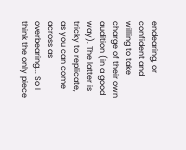endearing, or confident and willing to take charge of their own audition (in a good way). The latter is tricky to replicate, as you can come across as overbearing... So I think the only piece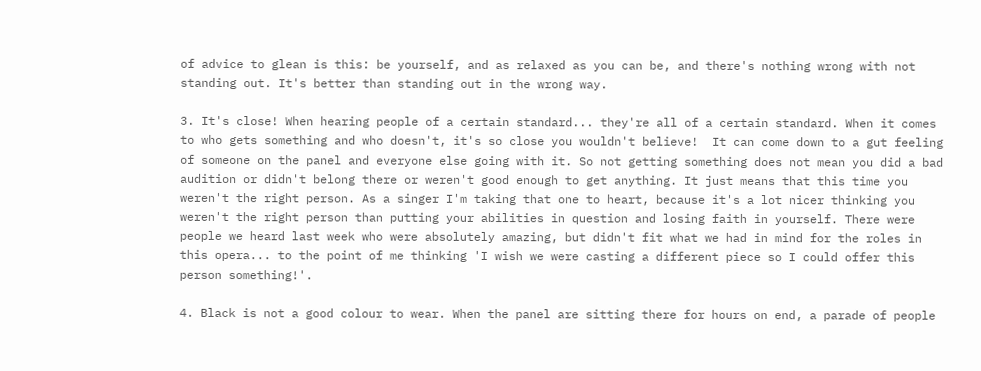of advice to glean is this: be yourself, and as relaxed as you can be, and there's nothing wrong with not standing out. It's better than standing out in the wrong way.

3. It's close! When hearing people of a certain standard... they're all of a certain standard. When it comes to who gets something and who doesn't, it's so close you wouldn't believe!  It can come down to a gut feeling of someone on the panel and everyone else going with it. So not getting something does not mean you did a bad audition or didn't belong there or weren't good enough to get anything. It just means that this time you weren't the right person. As a singer I'm taking that one to heart, because it's a lot nicer thinking you weren't the right person than putting your abilities in question and losing faith in yourself. There were people we heard last week who were absolutely amazing, but didn't fit what we had in mind for the roles in this opera... to the point of me thinking 'I wish we were casting a different piece so I could offer this person something!'.

4. Black is not a good colour to wear. When the panel are sitting there for hours on end, a parade of people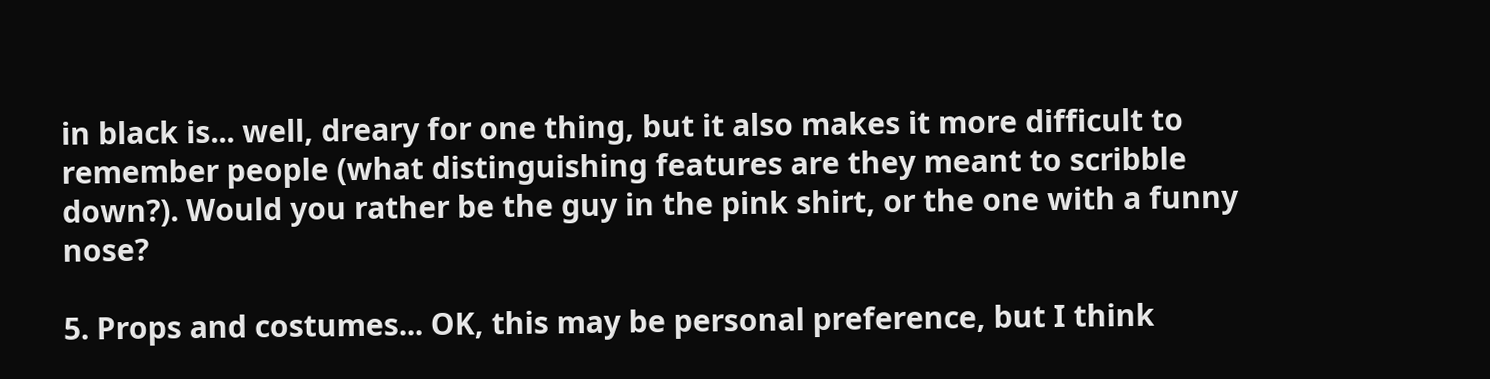in black is... well, dreary for one thing, but it also makes it more difficult to remember people (what distinguishing features are they meant to scribble down?). Would you rather be the guy in the pink shirt, or the one with a funny nose?

5. Props and costumes... OK, this may be personal preference, but I think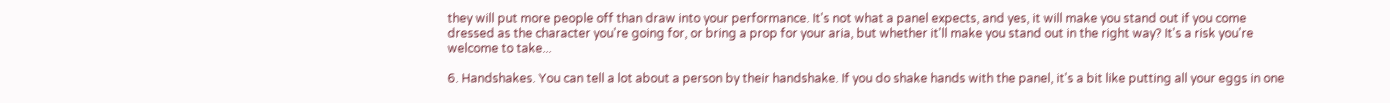they will put more people off than draw into your performance. It's not what a panel expects, and yes, it will make you stand out if you come dressed as the character you're going for, or bring a prop for your aria, but whether it'll make you stand out in the right way? It's a risk you're welcome to take...

6. Handshakes. You can tell a lot about a person by their handshake. If you do shake hands with the panel, it's a bit like putting all your eggs in one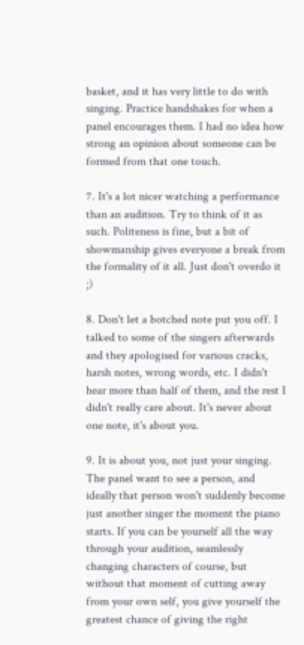basket, and it has very little to do with singing. Practice handshakes for when a panel encourages them. I had no idea how strong an opinion about someone can be formed from that one touch.

7. It's a lot nicer watching a performance than an audition. Try to think of it as such. Politeness is fine, but a bit of showmanship gives everyone a break from the formality of it all. Just don't overdo it ;)

8. Don't let a botched note put you off. I talked to some of the singers afterwards and they apologised for various cracks, harsh notes, wrong words, etc. I didn't hear more than half of them, and the rest I didn't really care about. It's never about one note, it's about you.

9. It is about you, not just your singing. The panel want to see a person, and ideally that person won't suddenly become just another singer the moment the piano starts. If you can be yourself all the way through your audition, seamlessly changing characters of course, but without that moment of cutting away from your own self, you give yourself the greatest chance of giving the right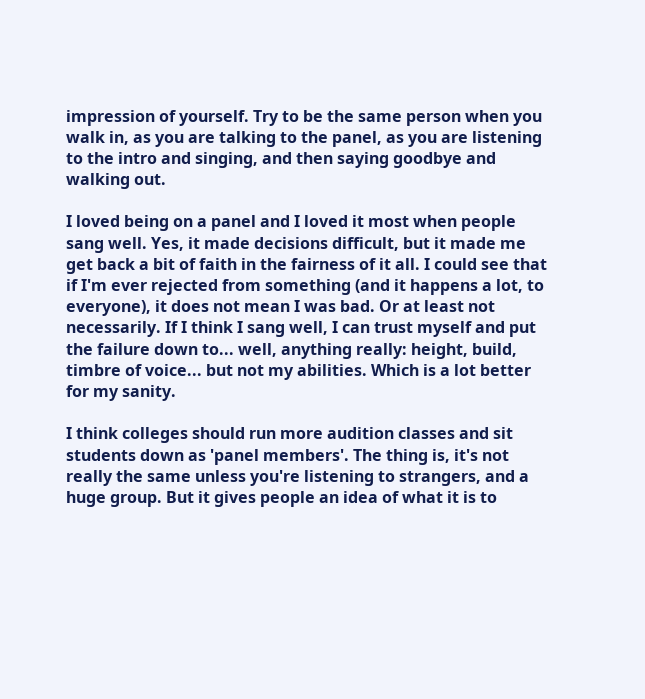impression of yourself. Try to be the same person when you walk in, as you are talking to the panel, as you are listening to the intro and singing, and then saying goodbye and walking out.

I loved being on a panel and I loved it most when people sang well. Yes, it made decisions difficult, but it made me get back a bit of faith in the fairness of it all. I could see that if I'm ever rejected from something (and it happens a lot, to everyone), it does not mean I was bad. Or at least not necessarily. If I think I sang well, I can trust myself and put the failure down to... well, anything really: height, build, timbre of voice... but not my abilities. Which is a lot better for my sanity.

I think colleges should run more audition classes and sit students down as 'panel members'. The thing is, it's not really the same unless you're listening to strangers, and a huge group. But it gives people an idea of what it is to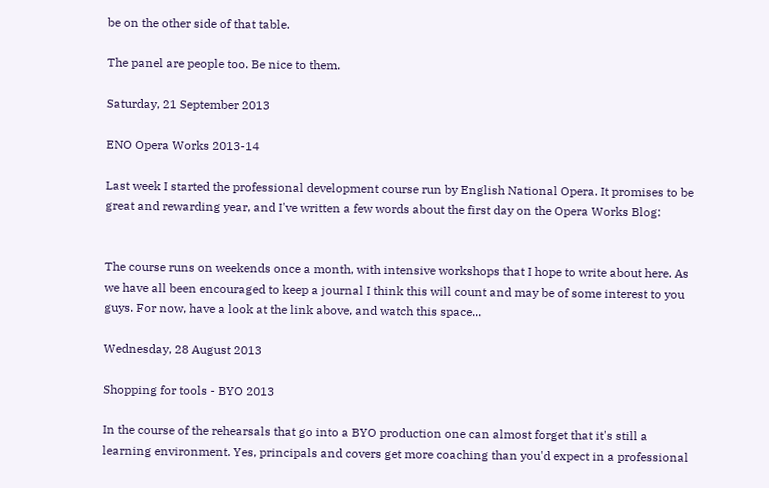be on the other side of that table.

The panel are people too. Be nice to them.

Saturday, 21 September 2013

ENO Opera Works 2013-14

Last week I started the professional development course run by English National Opera. It promises to be great and rewarding year, and I've written a few words about the first day on the Opera Works Blog:


The course runs on weekends once a month, with intensive workshops that I hope to write about here. As we have all been encouraged to keep a journal I think this will count and may be of some interest to you guys. For now, have a look at the link above, and watch this space...

Wednesday, 28 August 2013

Shopping for tools - BYO 2013

In the course of the rehearsals that go into a BYO production one can almost forget that it's still a learning environment. Yes, principals and covers get more coaching than you'd expect in a professional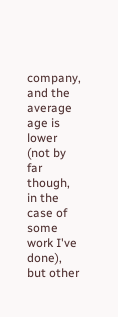company, and the average age is lower (not by far though, in the case of some work I've done), but other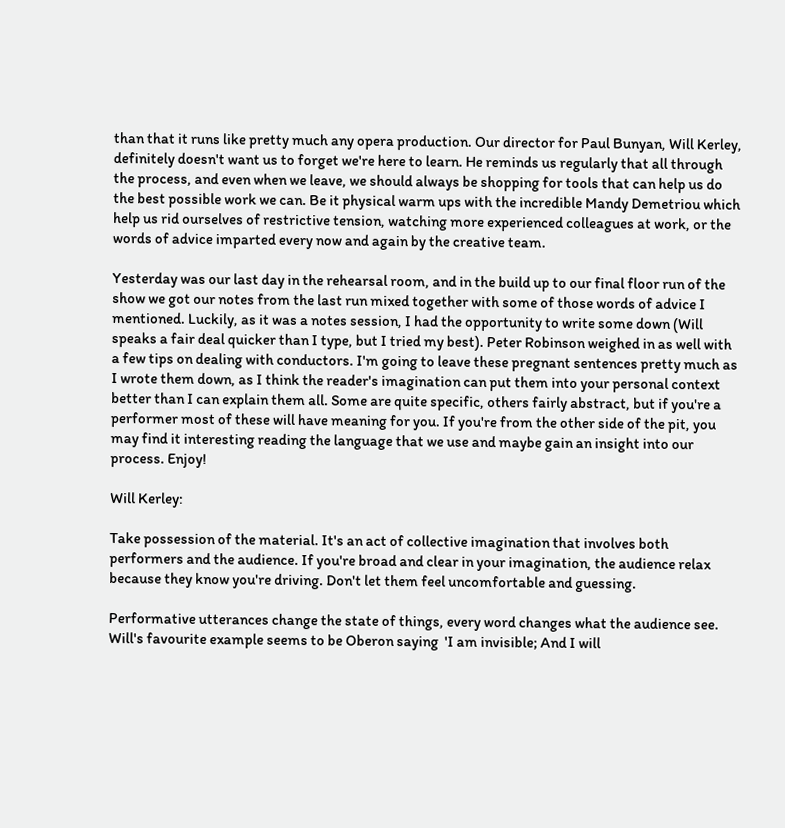than that it runs like pretty much any opera production. Our director for Paul Bunyan, Will Kerley, definitely doesn't want us to forget we're here to learn. He reminds us regularly that all through the process, and even when we leave, we should always be shopping for tools that can help us do the best possible work we can. Be it physical warm ups with the incredible Mandy Demetriou which help us rid ourselves of restrictive tension, watching more experienced colleagues at work, or the words of advice imparted every now and again by the creative team.

Yesterday was our last day in the rehearsal room, and in the build up to our final floor run of the show we got our notes from the last run mixed together with some of those words of advice I mentioned. Luckily, as it was a notes session, I had the opportunity to write some down (Will speaks a fair deal quicker than I type, but I tried my best). Peter Robinson weighed in as well with a few tips on dealing with conductors. I'm going to leave these pregnant sentences pretty much as I wrote them down, as I think the reader's imagination can put them into your personal context better than I can explain them all. Some are quite specific, others fairly abstract, but if you're a performer most of these will have meaning for you. If you're from the other side of the pit, you may find it interesting reading the language that we use and maybe gain an insight into our process. Enjoy!

Will Kerley:

Take possession of the material. It's an act of collective imagination that involves both performers and the audience. If you're broad and clear in your imagination, the audience relax because they know you're driving. Don't let them feel uncomfortable and guessing.

Performative utterances change the state of things, every word changes what the audience see. Will's favourite example seems to be Oberon saying  'I am invisible; And I will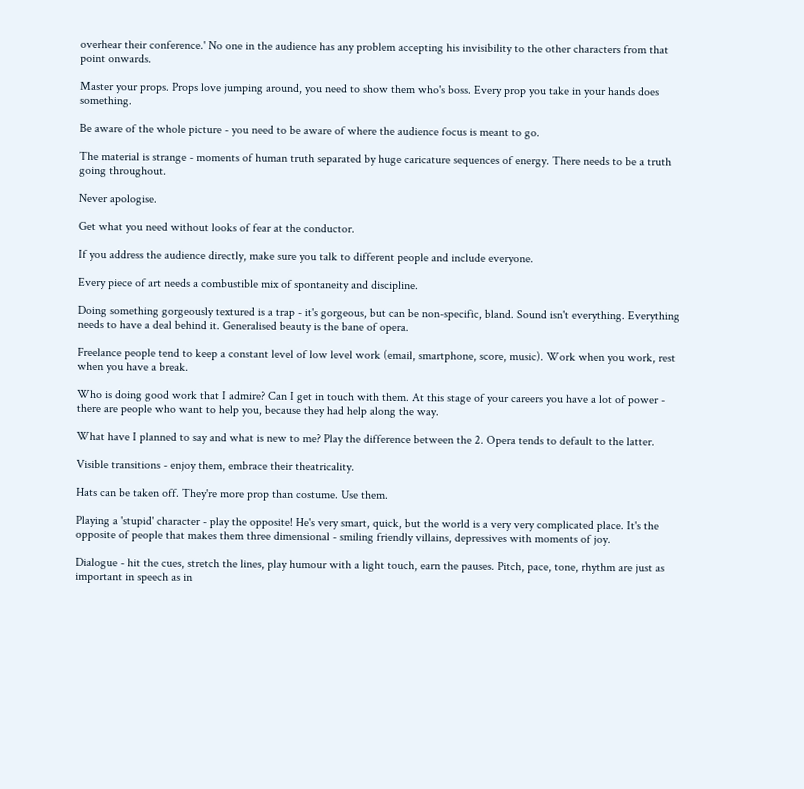overhear their conference.' No one in the audience has any problem accepting his invisibility to the other characters from that point onwards.

Master your props. Props love jumping around, you need to show them who's boss. Every prop you take in your hands does something.

Be aware of the whole picture - you need to be aware of where the audience focus is meant to go.

The material is strange - moments of human truth separated by huge caricature sequences of energy. There needs to be a truth going throughout.

Never apologise.

Get what you need without looks of fear at the conductor.

If you address the audience directly, make sure you talk to different people and include everyone.

Every piece of art needs a combustible mix of spontaneity and discipline.

Doing something gorgeously textured is a trap - it's gorgeous, but can be non-specific, bland. Sound isn't everything. Everything needs to have a deal behind it. Generalised beauty is the bane of opera.

Freelance people tend to keep a constant level of low level work (email, smartphone, score, music). Work when you work, rest when you have a break.

Who is doing good work that I admire? Can I get in touch with them. At this stage of your careers you have a lot of power - there are people who want to help you, because they had help along the way.

What have I planned to say and what is new to me? Play the difference between the 2. Opera tends to default to the latter.

Visible transitions - enjoy them, embrace their theatricality.

Hats can be taken off. They're more prop than costume. Use them.

Playing a 'stupid' character - play the opposite! He's very smart, quick, but the world is a very very complicated place. It's the opposite of people that makes them three dimensional - smiling friendly villains, depressives with moments of joy.

Dialogue - hit the cues, stretch the lines, play humour with a light touch, earn the pauses. Pitch, pace, tone, rhythm are just as important in speech as in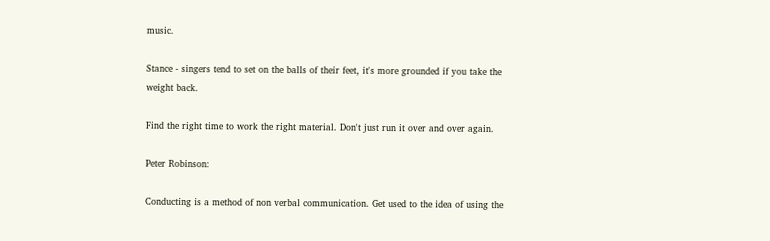music.

Stance - singers tend to set on the balls of their feet, it's more grounded if you take the weight back.

Find the right time to work the right material. Don't just run it over and over again.

Peter Robinson:

Conducting is a method of non verbal communication. Get used to the idea of using the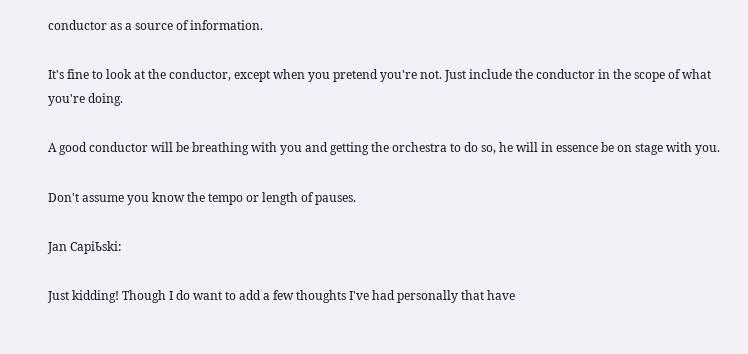conductor as a source of information.

It's fine to look at the conductor, except when you pretend you're not. Just include the conductor in the scope of what you're doing.

A good conductor will be breathing with you and getting the orchestra to do so, he will in essence be on stage with you.

Don't assume you know the tempo or length of pauses.

Jan CapiƄski:

Just kidding! Though I do want to add a few thoughts I've had personally that have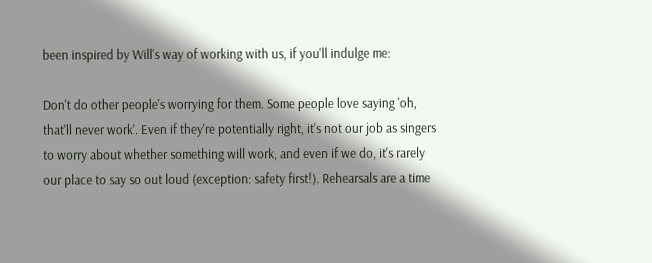been inspired by Will's way of working with us, if you'll indulge me:

Don't do other people's worrying for them. Some people love saying 'oh, that'll never work'. Even if they're potentially right, it's not our job as singers to worry about whether something will work, and even if we do, it's rarely our place to say so out loud (exception: safety first!). Rehearsals are a time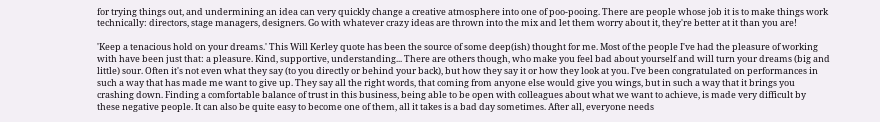for trying things out, and undermining an idea can very quickly change a creative atmosphere into one of poo-pooing. There are people whose job it is to make things work technically: directors, stage managers, designers. Go with whatever crazy ideas are thrown into the mix and let them worry about it, they're better at it than you are!

'Keep a tenacious hold on your dreams.' This Will Kerley quote has been the source of some deep(ish) thought for me. Most of the people I've had the pleasure of working with have been just that: a pleasure. Kind, supportive, understanding... There are others though, who make you feel bad about yourself and will turn your dreams (big and little) sour. Often it's not even what they say (to you directly or behind your back), but how they say it or how they look at you. I've been congratulated on performances in such a way that has made me want to give up. They say all the right words, that coming from anyone else would give you wings, but in such a way that it brings you crashing down. Finding a comfortable balance of trust in this business, being able to be open with colleagues about what we want to achieve, is made very difficult by these negative people. It can also be quite easy to become one of them, all it takes is a bad day sometimes. After all, everyone needs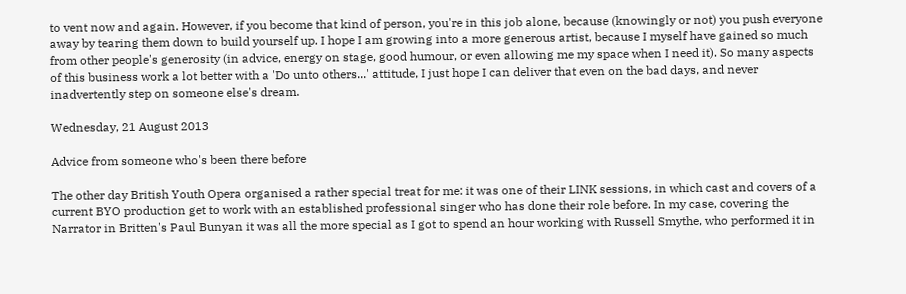to vent now and again. However, if you become that kind of person, you're in this job alone, because (knowingly or not) you push everyone away by tearing them down to build yourself up. I hope I am growing into a more generous artist, because I myself have gained so much from other people's generosity (in advice, energy on stage, good humour, or even allowing me my space when I need it). So many aspects of this business work a lot better with a 'Do unto others...' attitude, I just hope I can deliver that even on the bad days, and never inadvertently step on someone else's dream.

Wednesday, 21 August 2013

Advice from someone who's been there before

The other day British Youth Opera organised a rather special treat for me: it was one of their LINK sessions, in which cast and covers of a current BYO production get to work with an established professional singer who has done their role before. In my case, covering the Narrator in Britten's Paul Bunyan it was all the more special as I got to spend an hour working with Russell Smythe, who performed it in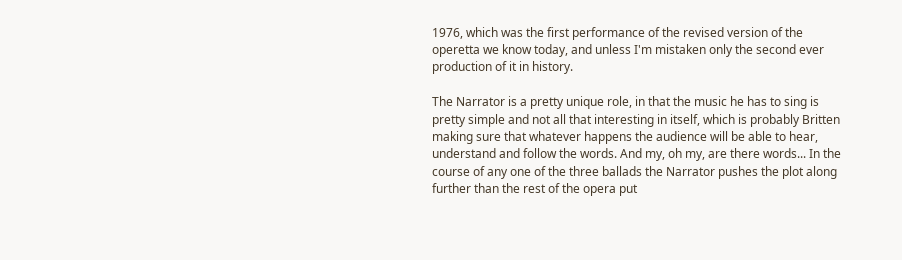1976, which was the first performance of the revised version of the operetta we know today, and unless I'm mistaken only the second ever production of it in history.

The Narrator is a pretty unique role, in that the music he has to sing is pretty simple and not all that interesting in itself, which is probably Britten making sure that whatever happens the audience will be able to hear, understand and follow the words. And my, oh my, are there words... In the course of any one of the three ballads the Narrator pushes the plot along further than the rest of the opera put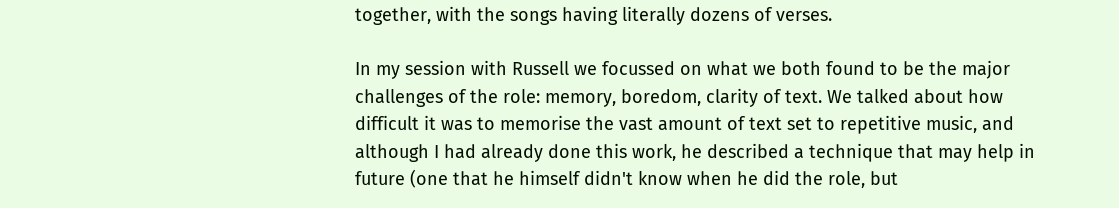together, with the songs having literally dozens of verses.

In my session with Russell we focussed on what we both found to be the major challenges of the role: memory, boredom, clarity of text. We talked about how difficult it was to memorise the vast amount of text set to repetitive music, and although I had already done this work, he described a technique that may help in future (one that he himself didn't know when he did the role, but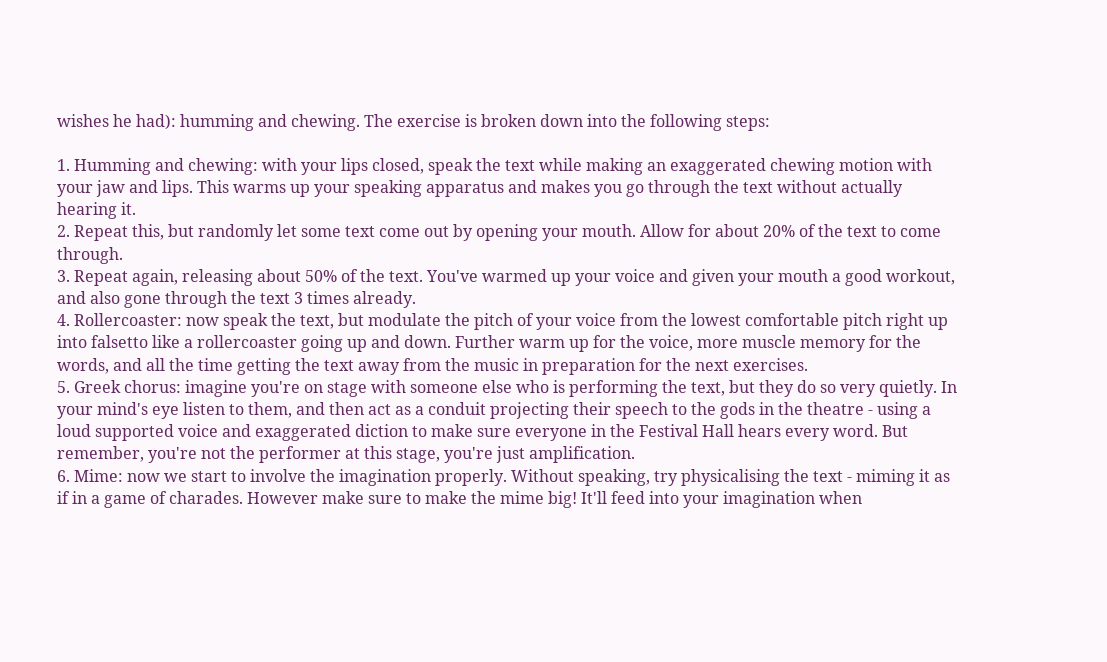wishes he had): humming and chewing. The exercise is broken down into the following steps:

1. Humming and chewing: with your lips closed, speak the text while making an exaggerated chewing motion with your jaw and lips. This warms up your speaking apparatus and makes you go through the text without actually hearing it.
2. Repeat this, but randomly let some text come out by opening your mouth. Allow for about 20% of the text to come through.
3. Repeat again, releasing about 50% of the text. You've warmed up your voice and given your mouth a good workout, and also gone through the text 3 times already.
4. Rollercoaster: now speak the text, but modulate the pitch of your voice from the lowest comfortable pitch right up into falsetto like a rollercoaster going up and down. Further warm up for the voice, more muscle memory for the words, and all the time getting the text away from the music in preparation for the next exercises.
5. Greek chorus: imagine you're on stage with someone else who is performing the text, but they do so very quietly. In your mind's eye listen to them, and then act as a conduit projecting their speech to the gods in the theatre - using a loud supported voice and exaggerated diction to make sure everyone in the Festival Hall hears every word. But remember, you're not the performer at this stage, you're just amplification.
6. Mime: now we start to involve the imagination properly. Without speaking, try physicalising the text - miming it as if in a game of charades. However make sure to make the mime big! It'll feed into your imagination when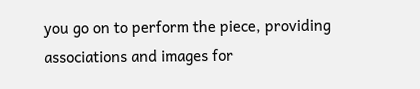you go on to perform the piece, providing associations and images for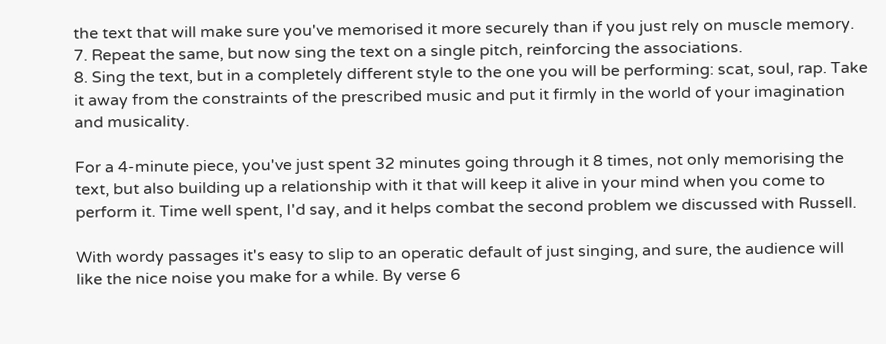the text that will make sure you've memorised it more securely than if you just rely on muscle memory.
7. Repeat the same, but now sing the text on a single pitch, reinforcing the associations.
8. Sing the text, but in a completely different style to the one you will be performing: scat, soul, rap. Take it away from the constraints of the prescribed music and put it firmly in the world of your imagination and musicality.

For a 4-minute piece, you've just spent 32 minutes going through it 8 times, not only memorising the text, but also building up a relationship with it that will keep it alive in your mind when you come to perform it. Time well spent, I'd say, and it helps combat the second problem we discussed with Russell.

With wordy passages it's easy to slip to an operatic default of just singing, and sure, the audience will like the nice noise you make for a while. By verse 6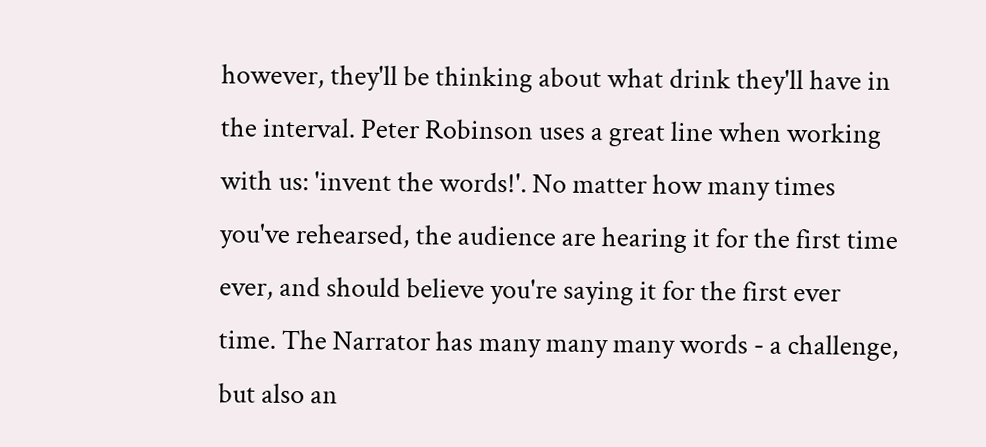however, they'll be thinking about what drink they'll have in the interval. Peter Robinson uses a great line when working with us: 'invent the words!'. No matter how many times you've rehearsed, the audience are hearing it for the first time ever, and should believe you're saying it for the first ever time. The Narrator has many many many words - a challenge, but also an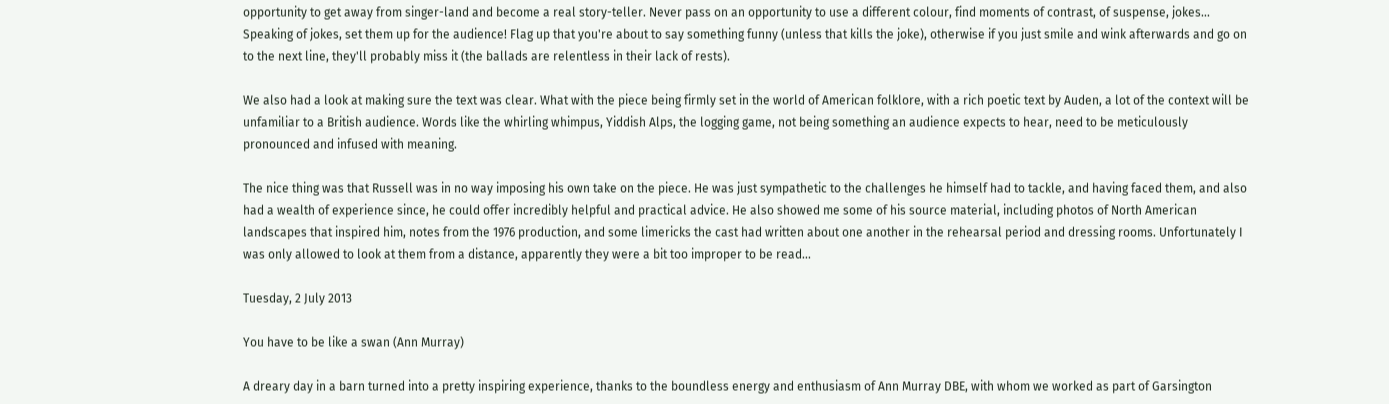opportunity to get away from singer-land and become a real story-teller. Never pass on an opportunity to use a different colour, find moments of contrast, of suspense, jokes... Speaking of jokes, set them up for the audience! Flag up that you're about to say something funny (unless that kills the joke), otherwise if you just smile and wink afterwards and go on to the next line, they'll probably miss it (the ballads are relentless in their lack of rests).

We also had a look at making sure the text was clear. What with the piece being firmly set in the world of American folklore, with a rich poetic text by Auden, a lot of the context will be unfamiliar to a British audience. Words like the whirling whimpus, Yiddish Alps, the logging game, not being something an audience expects to hear, need to be meticulously pronounced and infused with meaning.

The nice thing was that Russell was in no way imposing his own take on the piece. He was just sympathetic to the challenges he himself had to tackle, and having faced them, and also had a wealth of experience since, he could offer incredibly helpful and practical advice. He also showed me some of his source material, including photos of North American landscapes that inspired him, notes from the 1976 production, and some limericks the cast had written about one another in the rehearsal period and dressing rooms. Unfortunately I was only allowed to look at them from a distance, apparently they were a bit too improper to be read...

Tuesday, 2 July 2013

You have to be like a swan (Ann Murray)

A dreary day in a barn turned into a pretty inspiring experience, thanks to the boundless energy and enthusiasm of Ann Murray DBE, with whom we worked as part of Garsington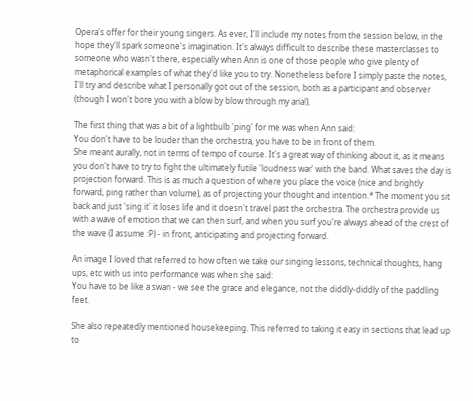Opera's offer for their young singers. As ever, I'll include my notes from the session below, in the hope they'll spark someone's imagination. It's always difficult to describe these masterclasses to someone who wasn't there, especially when Ann is one of those people who give plenty of metaphorical examples of what they'd like you to try. Nonetheless before I simply paste the notes, I'll try and describe what I personally got out of the session, both as a participant and observer (though I won't bore you with a blow by blow through my aria!).

The first thing that was a bit of a lightbulb 'ping' for me was when Ann said:
You don't have to be louder than the orchestra, you have to be in front of them.
She meant aurally, not in terms of tempo of course. It's a great way of thinking about it, as it means you don't have to try to fight the ultimately futile 'loudness war' with the band. What saves the day is projection forward. This is as much a question of where you place the voice (nice and brightly forward, ping rather than volume), as of projecting your thought and intention.* The moment you sit back and just 'sing it' it loses life and it doesn't travel past the orchestra. The orchestra provide us with a wave of emotion that we can then surf, and when you surf you're always ahead of the crest of the wave (I assume :P) - in front, anticipating and projecting forward.

An image I loved that referred to how often we take our singing lessons, technical thoughts, hang ups, etc with us into performance was when she said:
You have to be like a swan - we see the grace and elegance, not the diddly-diddly of the paddling feet.

She also repeatedly mentioned housekeeping. This referred to taking it easy in sections that lead up to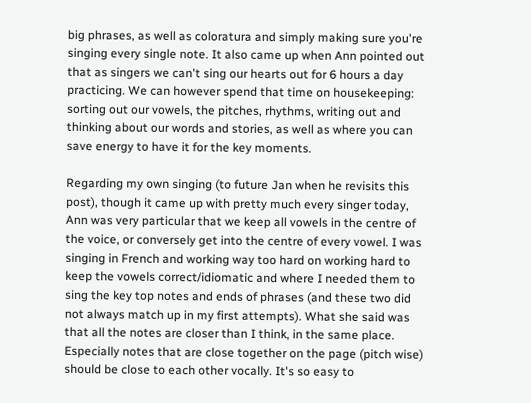big phrases, as well as coloratura and simply making sure you're singing every single note. It also came up when Ann pointed out that as singers we can't sing our hearts out for 6 hours a day practicing. We can however spend that time on housekeeping: sorting out our vowels, the pitches, rhythms, writing out and thinking about our words and stories, as well as where you can save energy to have it for the key moments.

Regarding my own singing (to future Jan when he revisits this post), though it came up with pretty much every singer today, Ann was very particular that we keep all vowels in the centre of the voice, or conversely get into the centre of every vowel. I was singing in French and working way too hard on working hard to keep the vowels correct/idiomatic and where I needed them to sing the key top notes and ends of phrases (and these two did not always match up in my first attempts). What she said was that all the notes are closer than I think, in the same place. Especially notes that are close together on the page (pitch wise) should be close to each other vocally. It's so easy to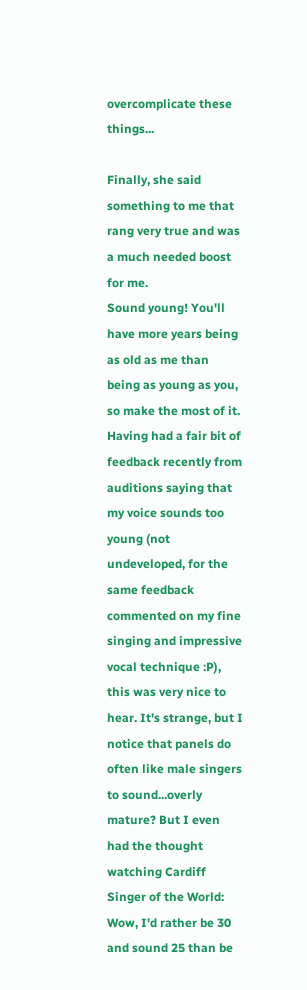overcomplicate these things...

Finally, she said something to me that rang very true and was a much needed boost for me.
Sound young! You'll have more years being as old as me than being as young as you, so make the most of it.
Having had a fair bit of feedback recently from auditions saying that my voice sounds too young (not undeveloped, for the same feedback commented on my fine singing and impressive vocal technique :P), this was very nice to hear. It's strange, but I notice that panels do often like male singers to sound...overly mature? But I even had the thought watching Cardiff Singer of the World: Wow, I'd rather be 30 and sound 25 than be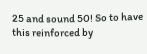25 and sound 50! So to have this reinforced by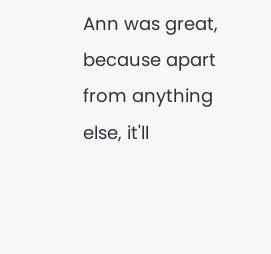Ann was great, because apart from anything else, it'll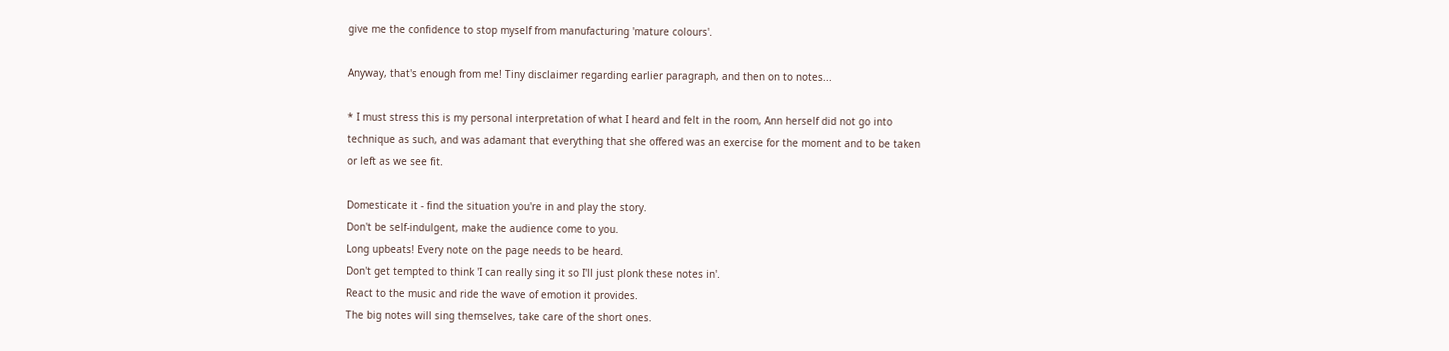give me the confidence to stop myself from manufacturing 'mature colours'.

Anyway, that's enough from me! Tiny disclaimer regarding earlier paragraph, and then on to notes...

* I must stress this is my personal interpretation of what I heard and felt in the room, Ann herself did not go into technique as such, and was adamant that everything that she offered was an exercise for the moment and to be taken or left as we see fit.

Domesticate it - find the situation you're in and play the story.
Don't be self-indulgent, make the audience come to you.
Long upbeats! Every note on the page needs to be heard.
Don't get tempted to think 'I can really sing it so I'll just plonk these notes in'.
React to the music and ride the wave of emotion it provides.
The big notes will sing themselves, take care of the short ones.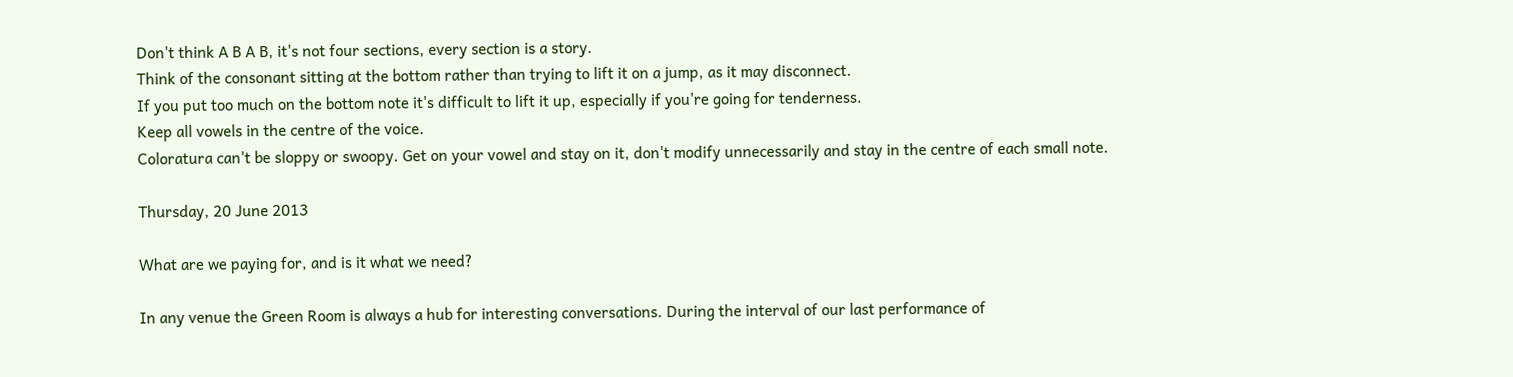Don't think A B A B, it's not four sections, every section is a story.
Think of the consonant sitting at the bottom rather than trying to lift it on a jump, as it may disconnect.
If you put too much on the bottom note it's difficult to lift it up, especially if you're going for tenderness.
Keep all vowels in the centre of the voice.
Coloratura can't be sloppy or swoopy. Get on your vowel and stay on it, don't modify unnecessarily and stay in the centre of each small note.

Thursday, 20 June 2013

What are we paying for, and is it what we need?

In any venue the Green Room is always a hub for interesting conversations. During the interval of our last performance of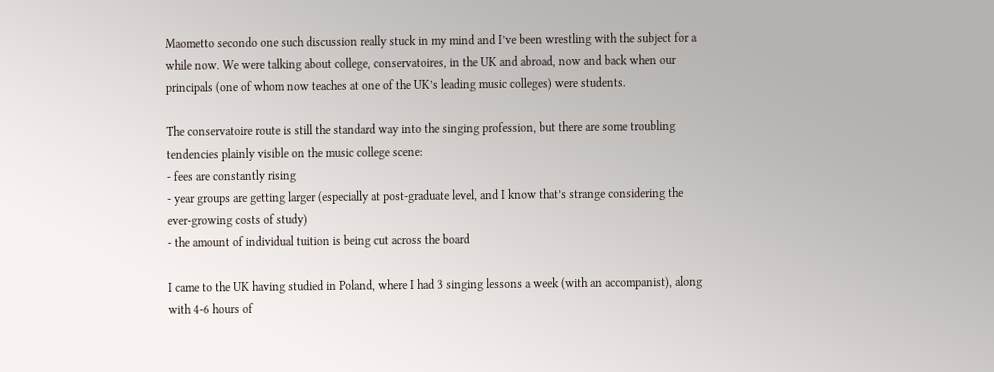Maometto secondo one such discussion really stuck in my mind and I’ve been wrestling with the subject for a while now. We were talking about college, conservatoires, in the UK and abroad, now and back when our principals (one of whom now teaches at one of the UK’s leading music colleges) were students.

The conservatoire route is still the standard way into the singing profession, but there are some troubling tendencies plainly visible on the music college scene:
- fees are constantly rising
- year groups are getting larger (especially at post-graduate level, and I know that’s strange considering the ever-growing costs of study)
- the amount of individual tuition is being cut across the board

I came to the UK having studied in Poland, where I had 3 singing lessons a week (with an accompanist), along with 4-6 hours of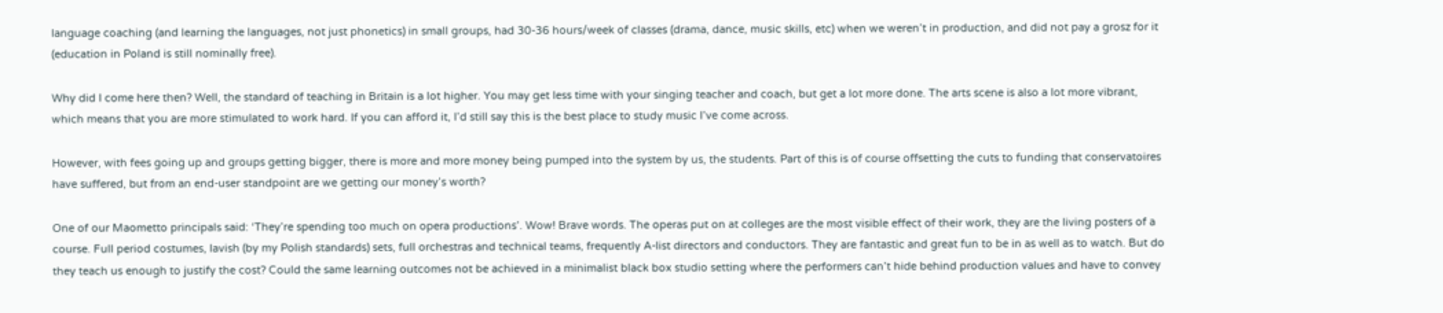language coaching (and learning the languages, not just phonetics) in small groups, had 30-36 hours/week of classes (drama, dance, music skills, etc) when we weren’t in production, and did not pay a grosz for it (education in Poland is still nominally free).

Why did I come here then? Well, the standard of teaching in Britain is a lot higher. You may get less time with your singing teacher and coach, but get a lot more done. The arts scene is also a lot more vibrant, which means that you are more stimulated to work hard. If you can afford it, I’d still say this is the best place to study music I’ve come across.

However, with fees going up and groups getting bigger, there is more and more money being pumped into the system by us, the students. Part of this is of course offsetting the cuts to funding that conservatoires have suffered, but from an end-user standpoint are we getting our money’s worth?

One of our Maometto principals said: ‘They’re spending too much on opera productions’. Wow! Brave words. The operas put on at colleges are the most visible effect of their work, they are the living posters of a course. Full period costumes, lavish (by my Polish standards) sets, full orchestras and technical teams, frequently A-list directors and conductors. They are fantastic and great fun to be in as well as to watch. But do they teach us enough to justify the cost? Could the same learning outcomes not be achieved in a minimalist black box studio setting where the performers can’t hide behind production values and have to convey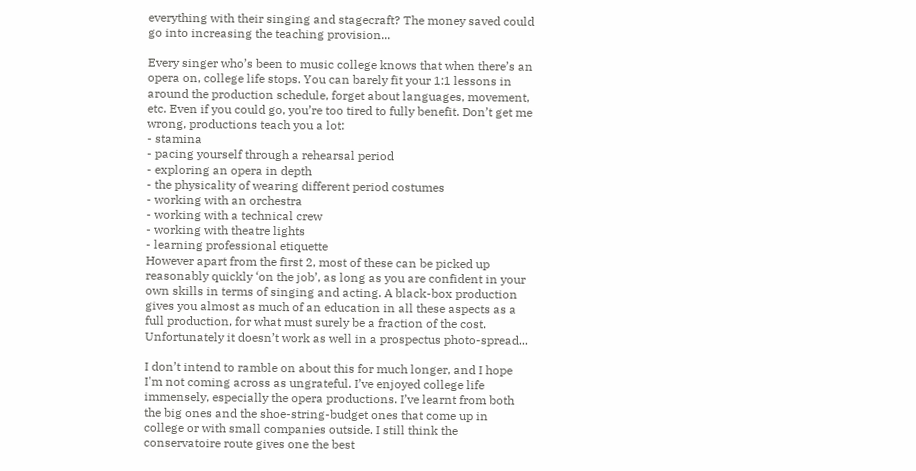everything with their singing and stagecraft? The money saved could go into increasing the teaching provision...

Every singer who’s been to music college knows that when there’s an opera on, college life stops. You can barely fit your 1:1 lessons in around the production schedule, forget about languages, movement, etc. Even if you could go, you’re too tired to fully benefit. Don’t get me wrong, productions teach you a lot:
- stamina
- pacing yourself through a rehearsal period
- exploring an opera in depth
- the physicality of wearing different period costumes
- working with an orchestra
- working with a technical crew
- working with theatre lights
- learning professional etiquette
However apart from the first 2, most of these can be picked up reasonably quickly ‘on the job’, as long as you are confident in your own skills in terms of singing and acting. A black-box production gives you almost as much of an education in all these aspects as a full production, for what must surely be a fraction of the cost. Unfortunately it doesn’t work as well in a prospectus photo-spread...

I don’t intend to ramble on about this for much longer, and I hope I'm not coming across as ungrateful. I’ve enjoyed college life immensely, especially the opera productions. I’ve learnt from both the big ones and the shoe-string-budget ones that come up in college or with small companies outside. I still think the conservatoire route gives one the best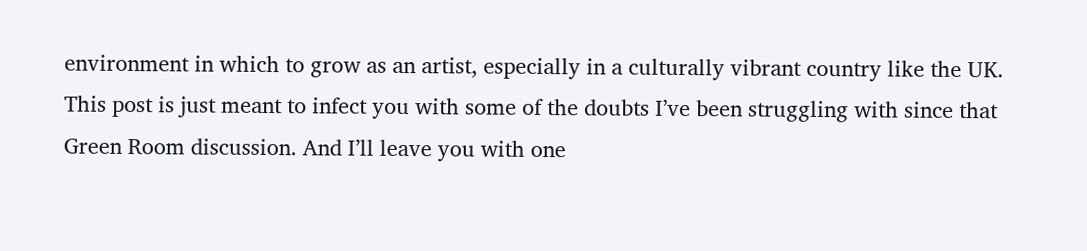environment in which to grow as an artist, especially in a culturally vibrant country like the UK. This post is just meant to infect you with some of the doubts I’ve been struggling with since that Green Room discussion. And I’ll leave you with one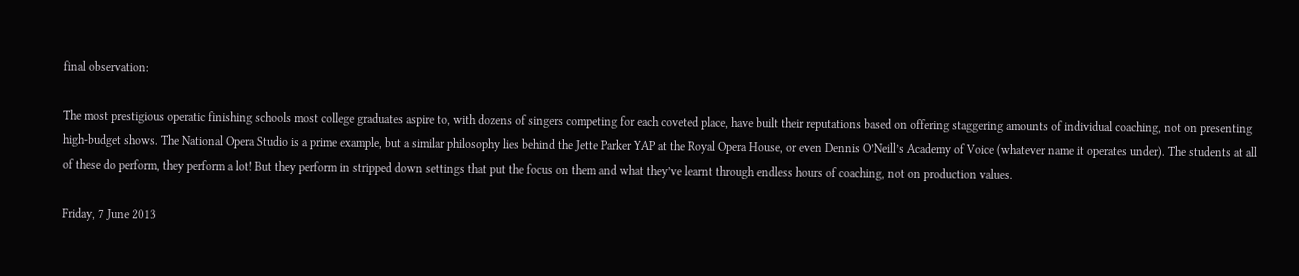final observation:

The most prestigious operatic finishing schools most college graduates aspire to, with dozens of singers competing for each coveted place, have built their reputations based on offering staggering amounts of individual coaching, not on presenting high-budget shows. The National Opera Studio is a prime example, but a similar philosophy lies behind the Jette Parker YAP at the Royal Opera House, or even Dennis O’Neill’s Academy of Voice (whatever name it operates under). The students at all of these do perform, they perform a lot! But they perform in stripped down settings that put the focus on them and what they’ve learnt through endless hours of coaching, not on production values.

Friday, 7 June 2013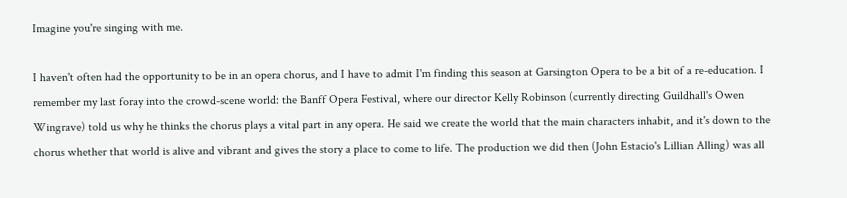Imagine you're singing with me.

I haven't often had the opportunity to be in an opera chorus, and I have to admit I'm finding this season at Garsington Opera to be a bit of a re-education. I remember my last foray into the crowd-scene world: the Banff Opera Festival, where our director Kelly Robinson (currently directing Guildhall's Owen Wingrave) told us why he thinks the chorus plays a vital part in any opera. He said we create the world that the main characters inhabit, and it's down to the chorus whether that world is alive and vibrant and gives the story a place to come to life. The production we did then (John Estacio's Lillian Alling) was all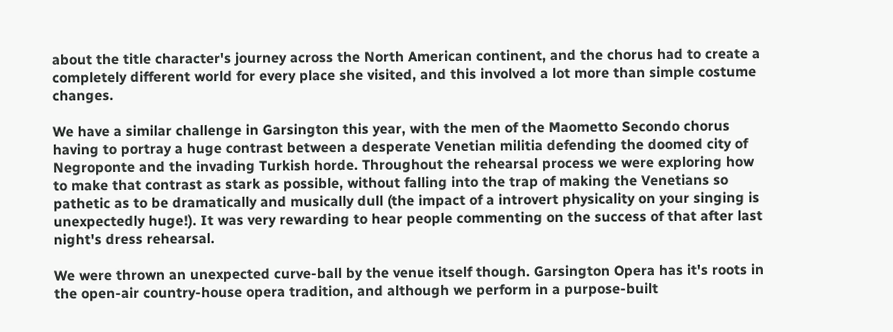about the title character's journey across the North American continent, and the chorus had to create a completely different world for every place she visited, and this involved a lot more than simple costume changes.

We have a similar challenge in Garsington this year, with the men of the Maometto Secondo chorus having to portray a huge contrast between a desperate Venetian militia defending the doomed city of Negroponte and the invading Turkish horde. Throughout the rehearsal process we were exploring how to make that contrast as stark as possible, without falling into the trap of making the Venetians so pathetic as to be dramatically and musically dull (the impact of a introvert physicality on your singing is unexpectedly huge!). It was very rewarding to hear people commenting on the success of that after last night's dress rehearsal.

We were thrown an unexpected curve-ball by the venue itself though. Garsington Opera has it's roots in the open-air country-house opera tradition, and although we perform in a purpose-built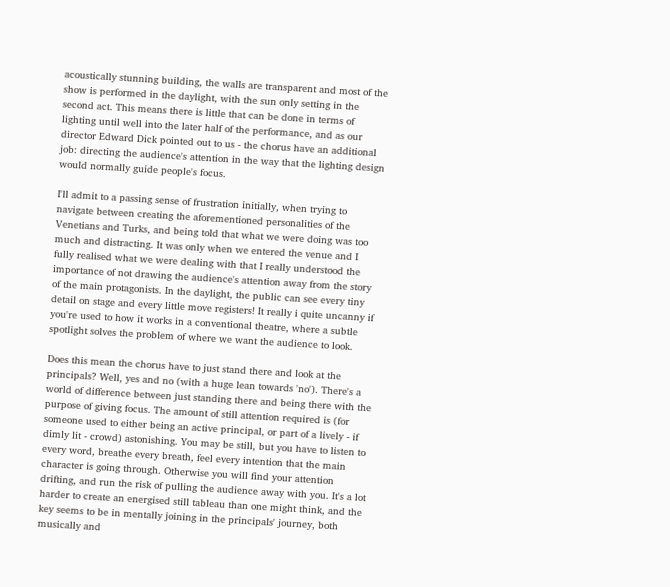acoustically stunning building, the walls are transparent and most of the show is performed in the daylight, with the sun only setting in the second act. This means there is little that can be done in terms of lighting until well into the later half of the performance, and as our director Edward Dick pointed out to us - the chorus have an additional job: directing the audience's attention in the way that the lighting design would normally guide people's focus.

I'll admit to a passing sense of frustration initially, when trying to navigate between creating the aforementioned personalities of the Venetians and Turks, and being told that what we were doing was too much and distracting. It was only when we entered the venue and I fully realised what we were dealing with that I really understood the importance of not drawing the audience's attention away from the story of the main protagonists. In the daylight, the public can see every tiny detail on stage and every little move registers! It really i quite uncanny if you're used to how it works in a conventional theatre, where a subtle spotlight solves the problem of where we want the audience to look.

Does this mean the chorus have to just stand there and look at the principals? Well, yes and no (with a huge lean towards 'no'). There's a world of difference between just standing there and being there with the purpose of giving focus. The amount of still attention required is (for someone used to either being an active principal, or part of a lively - if dimly lit - crowd) astonishing. You may be still, but you have to listen to every word, breathe every breath, feel every intention that the main character is going through. Otherwise you will find your attention drifting, and run the risk of pulling the audience away with you. It's a lot harder to create an energised still tableau than one might think, and the key seems to be in mentally joining in the principals' journey, both musically and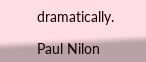dramatically.

Paul Nilon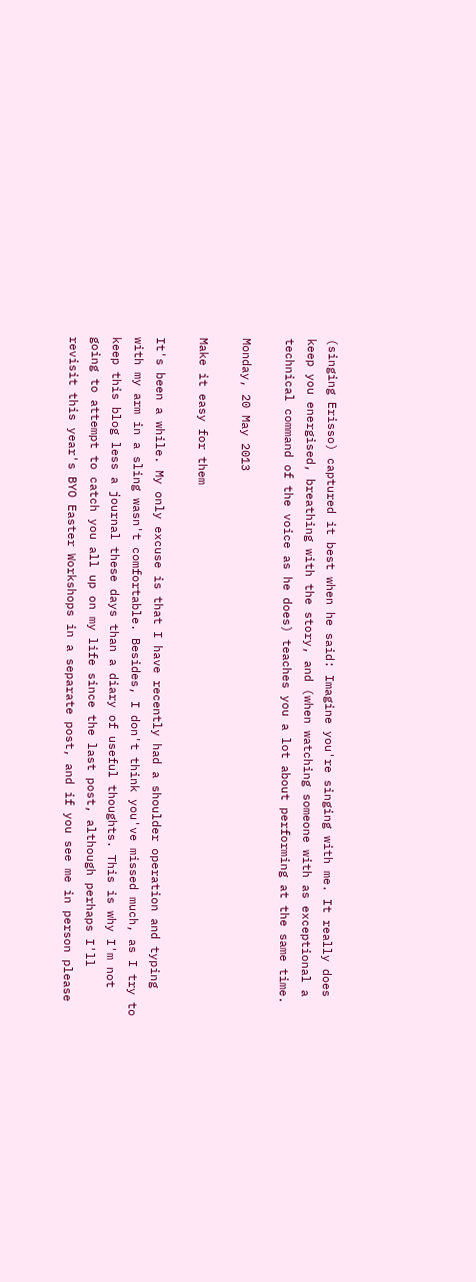(singing Erisso) captured it best when he said: Imagine you're singing with me. It really does keep you energised, breathing with the story, and (when watching someone with as exceptional a technical command of the voice as he does) teaches you a lot about performing at the same time.

Monday, 20 May 2013

Make it easy for them

It's been a while. My only excuse is that I have recently had a shoulder operation and typing with my arm in a sling wasn't comfortable. Besides, I don't think you've missed much, as I try to keep this blog less a journal these days than a diary of useful thoughts. This is why I'm not going to attempt to catch you all up on my life since the last post, although perhaps I'll revisit this year's BYO Easter Workshops in a separate post, and if you see me in person please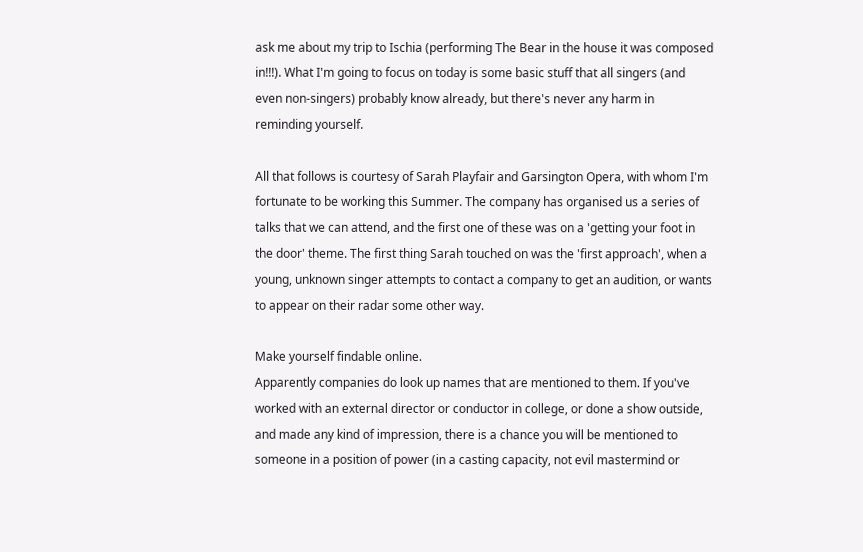ask me about my trip to Ischia (performing The Bear in the house it was composed in!!!). What I'm going to focus on today is some basic stuff that all singers (and even non-singers) probably know already, but there's never any harm in reminding yourself.

All that follows is courtesy of Sarah Playfair and Garsington Opera, with whom I'm fortunate to be working this Summer. The company has organised us a series of talks that we can attend, and the first one of these was on a 'getting your foot in the door' theme. The first thing Sarah touched on was the 'first approach', when a young, unknown singer attempts to contact a company to get an audition, or wants to appear on their radar some other way.

Make yourself findable online.
Apparently companies do look up names that are mentioned to them. If you've worked with an external director or conductor in college, or done a show outside, and made any kind of impression, there is a chance you will be mentioned to someone in a position of power (in a casting capacity, not evil mastermind or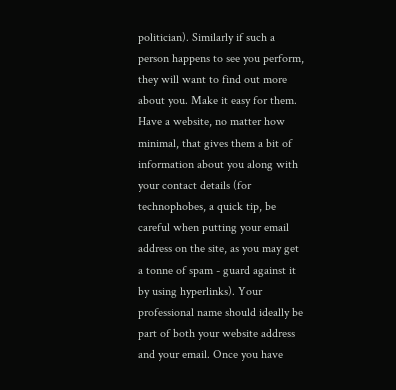politician). Similarly if such a person happens to see you perform, they will want to find out more about you. Make it easy for them. Have a website, no matter how minimal, that gives them a bit of information about you along with your contact details (for technophobes, a quick tip, be careful when putting your email address on the site, as you may get a tonne of spam - guard against it by using hyperlinks). Your professional name should ideally be part of both your website address and your email. Once you have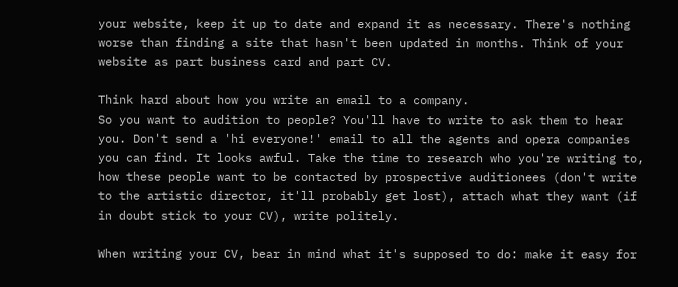your website, keep it up to date and expand it as necessary. There's nothing worse than finding a site that hasn't been updated in months. Think of your website as part business card and part CV.

Think hard about how you write an email to a company.
So you want to audition to people? You'll have to write to ask them to hear you. Don't send a 'hi everyone!' email to all the agents and opera companies you can find. It looks awful. Take the time to research who you're writing to, how these people want to be contacted by prospective auditionees (don't write to the artistic director, it'll probably get lost), attach what they want (if in doubt stick to your CV), write politely.

When writing your CV, bear in mind what it's supposed to do: make it easy for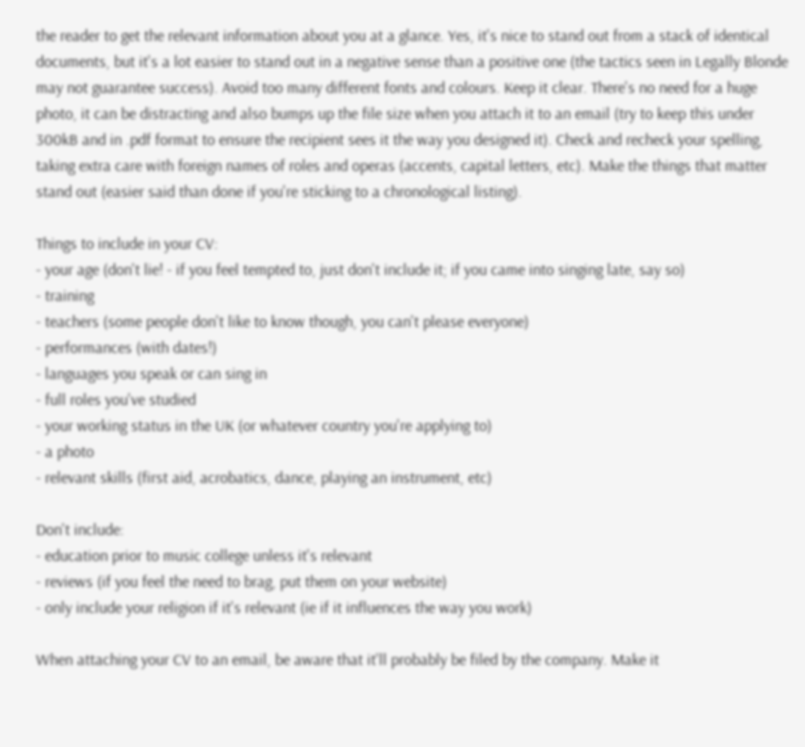the reader to get the relevant information about you at a glance. Yes, it's nice to stand out from a stack of identical documents, but it's a lot easier to stand out in a negative sense than a positive one (the tactics seen in Legally Blonde may not guarantee success). Avoid too many different fonts and colours. Keep it clear. There's no need for a huge photo, it can be distracting and also bumps up the file size when you attach it to an email (try to keep this under 300kB and in .pdf format to ensure the recipient sees it the way you designed it). Check and recheck your spelling, taking extra care with foreign names of roles and operas (accents, capital letters, etc). Make the things that matter stand out (easier said than done if you're sticking to a chronological listing).

Things to include in your CV:
- your age (don't lie! - if you feel tempted to, just don't include it; if you came into singing late, say so)
- training
- teachers (some people don't like to know though, you can't please everyone)
- performances (with dates!)
- languages you speak or can sing in
- full roles you've studied
- your working status in the UK (or whatever country you're applying to)
- a photo
- relevant skills (first aid, acrobatics, dance, playing an instrument, etc)

Don't include:
- education prior to music college unless it's relevant
- reviews (if you feel the need to brag, put them on your website)
- only include your religion if it's relevant (ie if it influences the way you work)

When attaching your CV to an email, be aware that it'll probably be filed by the company. Make it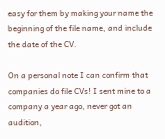easy for them by making your name the beginning of the file name, and include the date of the CV.

On a personal note I can confirm that companies do file CVs! I sent mine to a company a year ago, never got an audition,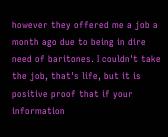however they offered me a job a month ago due to being in dire need of baritones. I couldn't take the job, that's life, but it is positive proof that if your information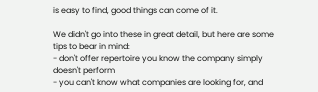is easy to find, good things can come of it.

We didn't go into these in great detail, but here are some tips to bear in mind:
- don't offer repertoire you know the company simply doesn't perform
- you can't know what companies are looking for, and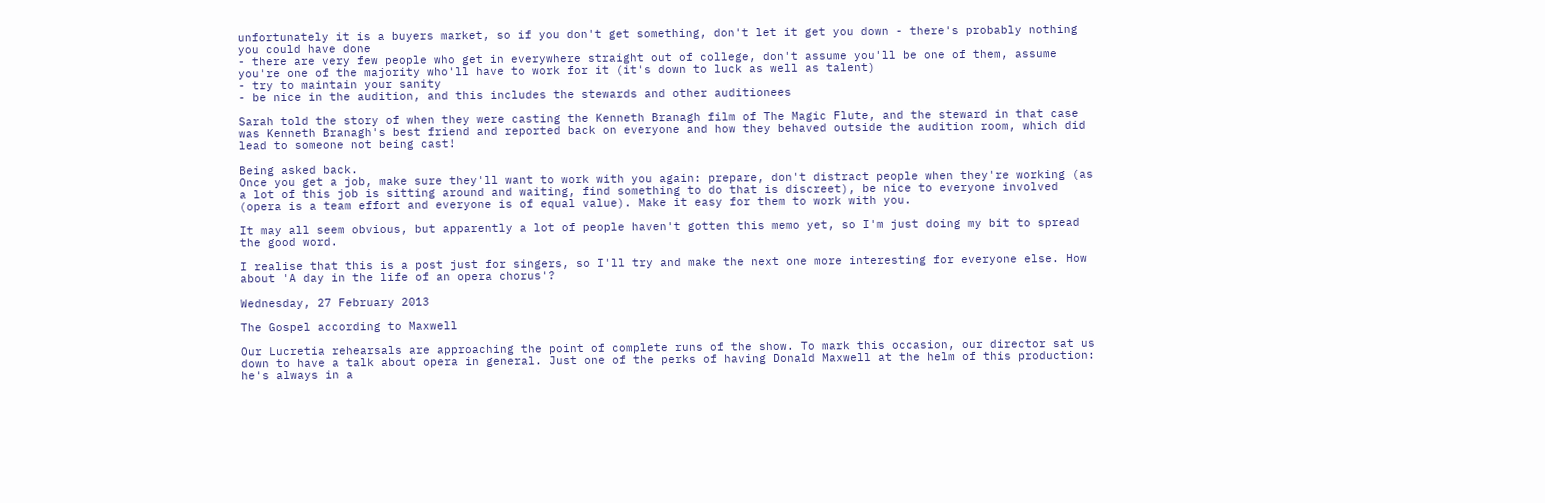unfortunately it is a buyers market, so if you don't get something, don't let it get you down - there's probably nothing you could have done
- there are very few people who get in everywhere straight out of college, don't assume you'll be one of them, assume you're one of the majority who'll have to work for it (it's down to luck as well as talent)
- try to maintain your sanity
- be nice in the audition, and this includes the stewards and other auditionees

Sarah told the story of when they were casting the Kenneth Branagh film of The Magic Flute, and the steward in that case was Kenneth Branagh's best friend and reported back on everyone and how they behaved outside the audition room, which did lead to someone not being cast!

Being asked back.
Once you get a job, make sure they'll want to work with you again: prepare, don't distract people when they're working (as a lot of this job is sitting around and waiting, find something to do that is discreet), be nice to everyone involved (opera is a team effort and everyone is of equal value). Make it easy for them to work with you.

It may all seem obvious, but apparently a lot of people haven't gotten this memo yet, so I'm just doing my bit to spread the good word.

I realise that this is a post just for singers, so I'll try and make the next one more interesting for everyone else. How about 'A day in the life of an opera chorus'?

Wednesday, 27 February 2013

The Gospel according to Maxwell

Our Lucretia rehearsals are approaching the point of complete runs of the show. To mark this occasion, our director sat us down to have a talk about opera in general. Just one of the perks of having Donald Maxwell at the helm of this production: he's always in a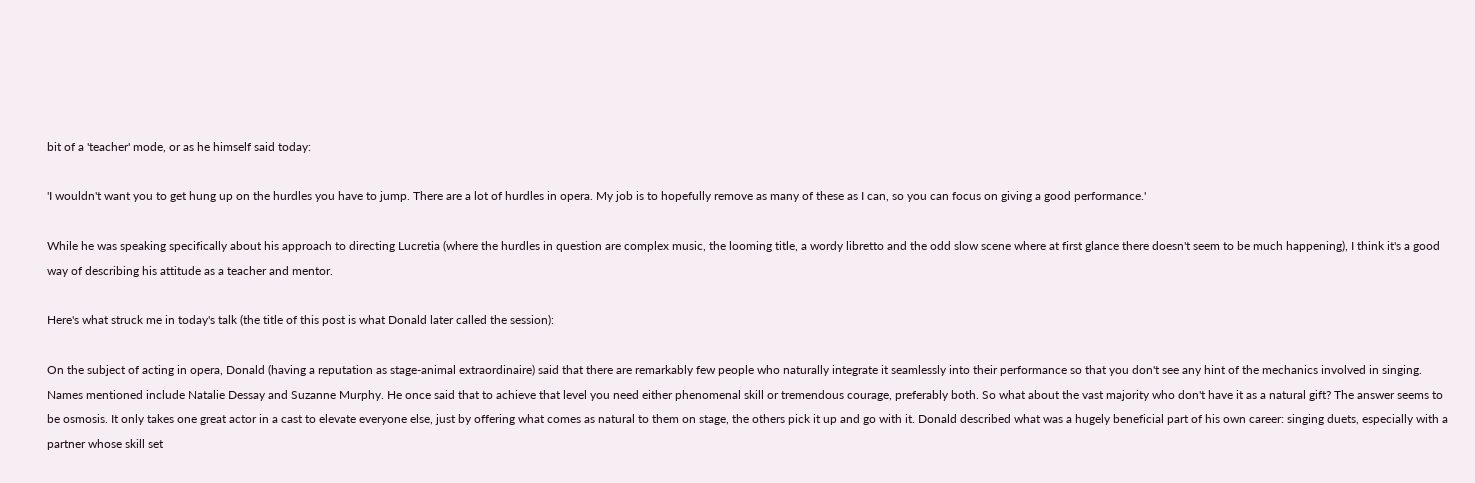bit of a 'teacher' mode, or as he himself said today:

'I wouldn't want you to get hung up on the hurdles you have to jump. There are a lot of hurdles in opera. My job is to hopefully remove as many of these as I can, so you can focus on giving a good performance.'

While he was speaking specifically about his approach to directing Lucretia (where the hurdles in question are complex music, the looming title, a wordy libretto and the odd slow scene where at first glance there doesn't seem to be much happening), I think it's a good way of describing his attitude as a teacher and mentor.

Here's what struck me in today's talk (the title of this post is what Donald later called the session):

On the subject of acting in opera, Donald (having a reputation as stage-animal extraordinaire) said that there are remarkably few people who naturally integrate it seamlessly into their performance so that you don't see any hint of the mechanics involved in singing. Names mentioned include Natalie Dessay and Suzanne Murphy. He once said that to achieve that level you need either phenomenal skill or tremendous courage, preferably both. So what about the vast majority who don't have it as a natural gift? The answer seems to be osmosis. It only takes one great actor in a cast to elevate everyone else, just by offering what comes as natural to them on stage, the others pick it up and go with it. Donald described what was a hugely beneficial part of his own career: singing duets, especially with a partner whose skill set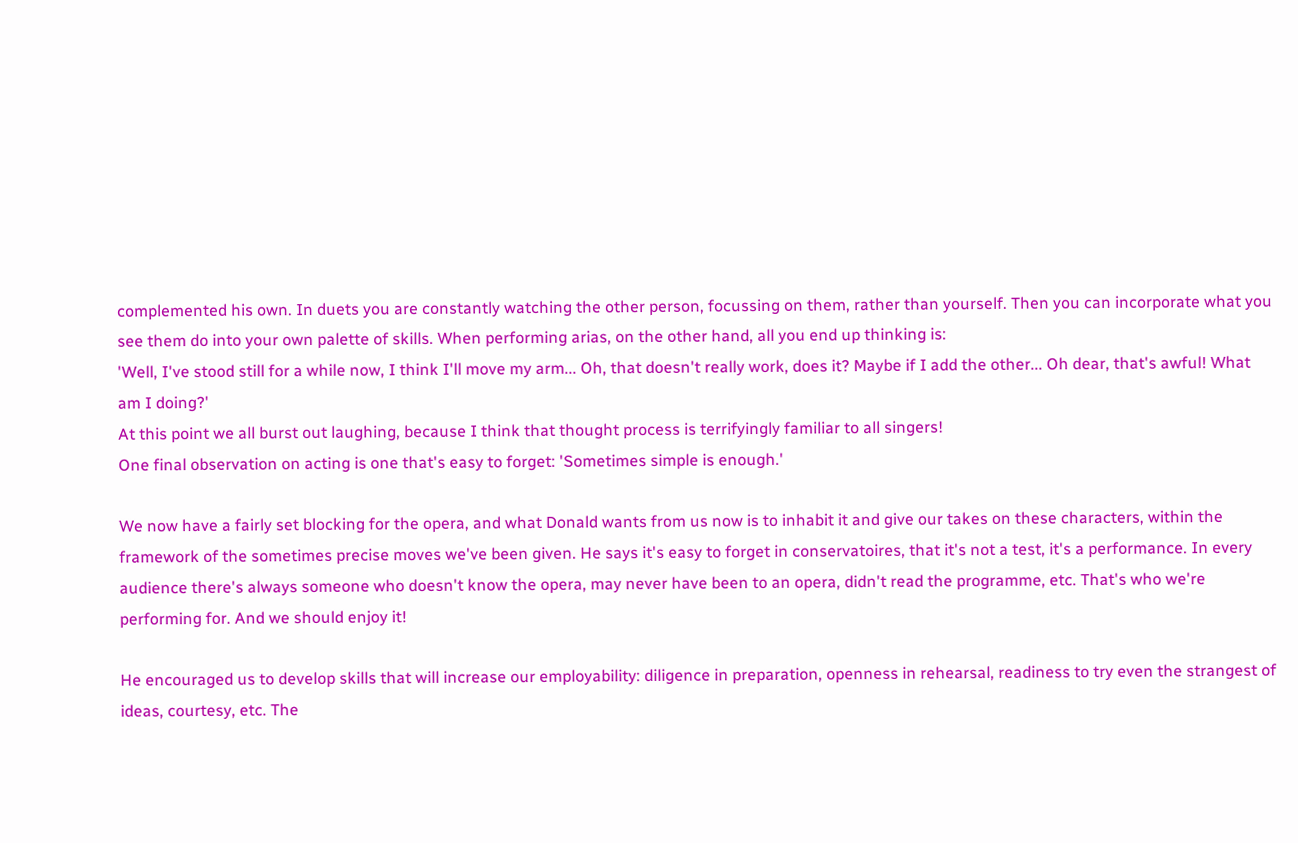complemented his own. In duets you are constantly watching the other person, focussing on them, rather than yourself. Then you can incorporate what you see them do into your own palette of skills. When performing arias, on the other hand, all you end up thinking is:
'Well, I've stood still for a while now, I think I'll move my arm... Oh, that doesn't really work, does it? Maybe if I add the other... Oh dear, that's awful! What am I doing?'
At this point we all burst out laughing, because I think that thought process is terrifyingly familiar to all singers!
One final observation on acting is one that's easy to forget: 'Sometimes simple is enough.'

We now have a fairly set blocking for the opera, and what Donald wants from us now is to inhabit it and give our takes on these characters, within the framework of the sometimes precise moves we've been given. He says it's easy to forget in conservatoires, that it's not a test, it's a performance. In every audience there's always someone who doesn't know the opera, may never have been to an opera, didn't read the programme, etc. That's who we're performing for. And we should enjoy it!

He encouraged us to develop skills that will increase our employability: diligence in preparation, openness in rehearsal, readiness to try even the strangest of ideas, courtesy, etc. The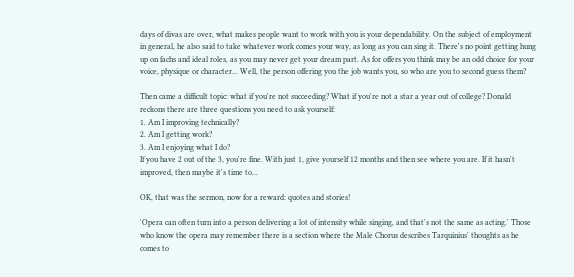days of divas are over, what makes people want to work with you is your dependability. On the subject of employment in general, he also said to take whatever work comes your way, as long as you can sing it. There's no point getting hung up on fachs and ideal roles, as you may never get your dream part. As for offers you think may be an odd choice for your voice, physique or character... Well, the person offering you the job wants you, so who are you to second guess them?

Then came a difficult topic: what if you're not succeeding? What if you're not a star a year out of college? Donald reckons there are three questions you need to ask yourself:
1. Am I improving technically?
2. Am I getting work?
3. Am I enjoying what I do?
If you have 2 out of the 3, you're fine. With just 1, give yourself 12 months and then see where you are. If it hasn't improved, then maybe it's time to...

OK, that was the sermon, now for a reward: quotes and stories!

'Opera can often turn into a person delivering a lot of intensity while singing, and that's not the same as acting.' Those who know the opera may remember there is a section where the Male Chorus describes Tarquinius' thoughts as he comes to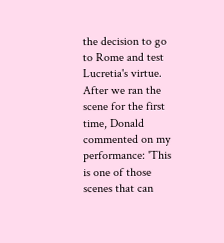the decision to go to Rome and test Lucretia's virtue. After we ran the scene for the first time, Donald commented on my performance: 'This is one of those scenes that can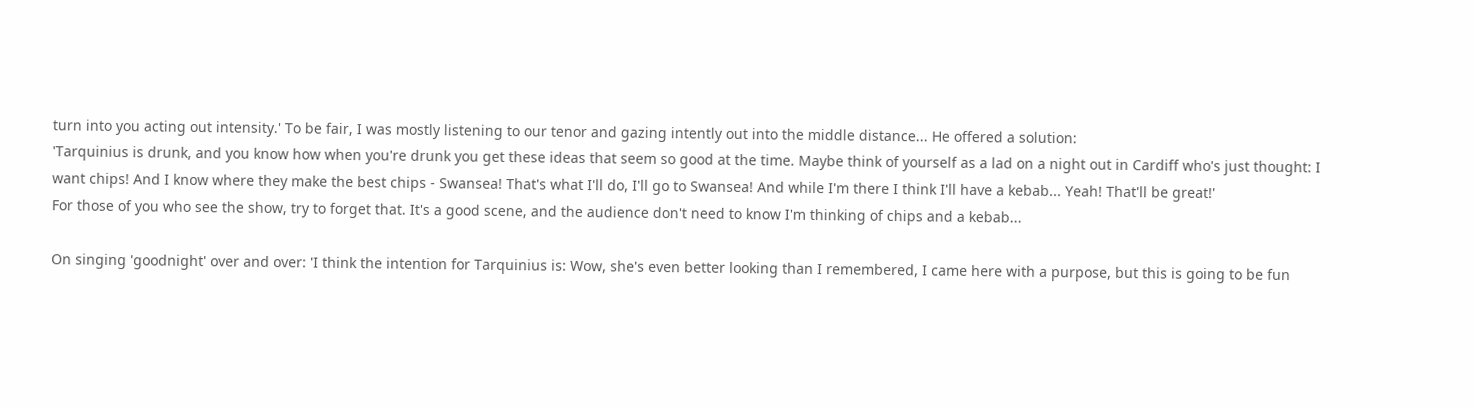turn into you acting out intensity.' To be fair, I was mostly listening to our tenor and gazing intently out into the middle distance... He offered a solution:
'Tarquinius is drunk, and you know how when you're drunk you get these ideas that seem so good at the time. Maybe think of yourself as a lad on a night out in Cardiff who's just thought: I want chips! And I know where they make the best chips - Swansea! That's what I'll do, I'll go to Swansea! And while I'm there I think I'll have a kebab... Yeah! That'll be great!'
For those of you who see the show, try to forget that. It's a good scene, and the audience don't need to know I'm thinking of chips and a kebab...

On singing 'goodnight' over and over: 'I think the intention for Tarquinius is: Wow, she's even better looking than I remembered, I came here with a purpose, but this is going to be fun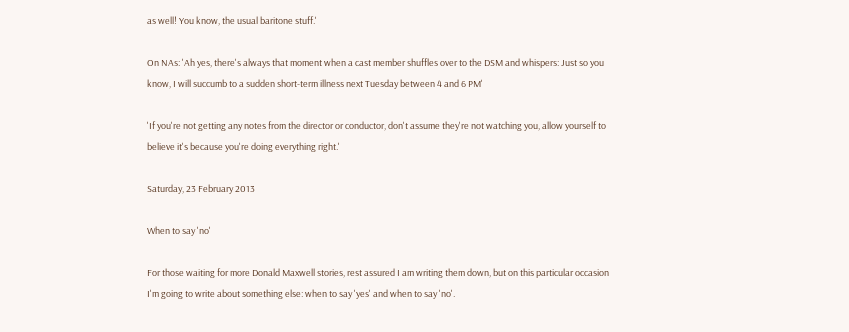as well! You know, the usual baritone stuff.'

On NAs: 'Ah yes, there's always that moment when a cast member shuffles over to the DSM and whispers: Just so you know, I will succumb to a sudden short-term illness next Tuesday between 4 and 6 PM'

'If you're not getting any notes from the director or conductor, don't assume they're not watching you, allow yourself to believe it's because you're doing everything right.'

Saturday, 23 February 2013

When to say 'no'

For those waiting for more Donald Maxwell stories, rest assured I am writing them down, but on this particular occasion I'm going to write about something else: when to say 'yes' and when to say 'no'.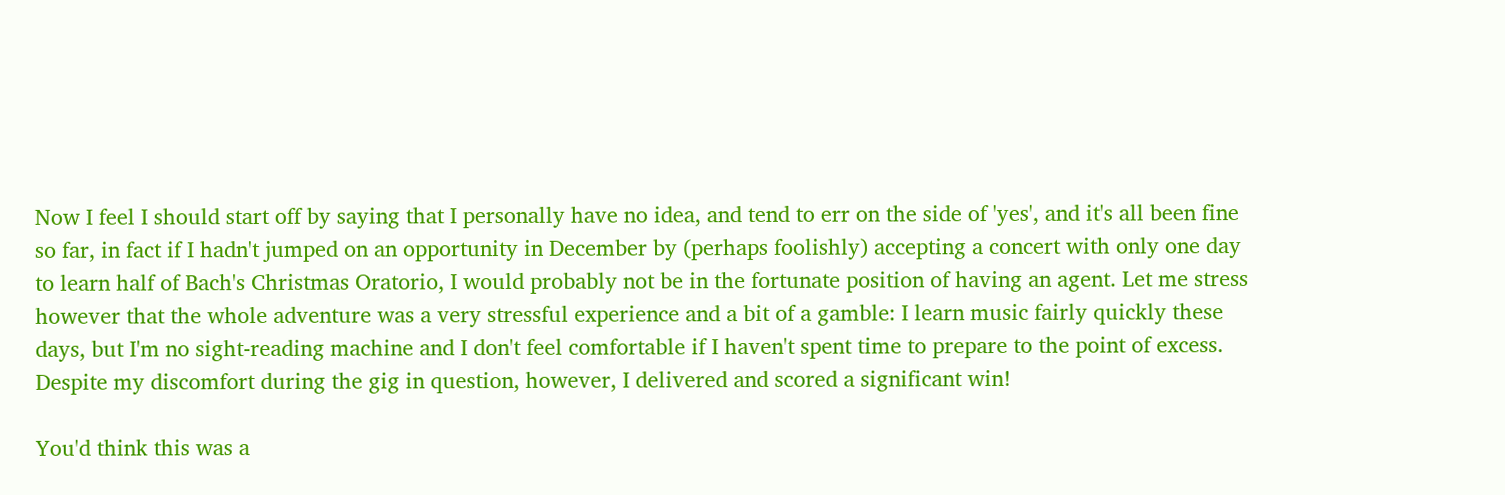Now I feel I should start off by saying that I personally have no idea, and tend to err on the side of 'yes', and it's all been fine so far, in fact if I hadn't jumped on an opportunity in December by (perhaps foolishly) accepting a concert with only one day to learn half of Bach's Christmas Oratorio, I would probably not be in the fortunate position of having an agent. Let me stress however that the whole adventure was a very stressful experience and a bit of a gamble: I learn music fairly quickly these days, but I'm no sight-reading machine and I don't feel comfortable if I haven't spent time to prepare to the point of excess. Despite my discomfort during the gig in question, however, I delivered and scored a significant win!

You'd think this was a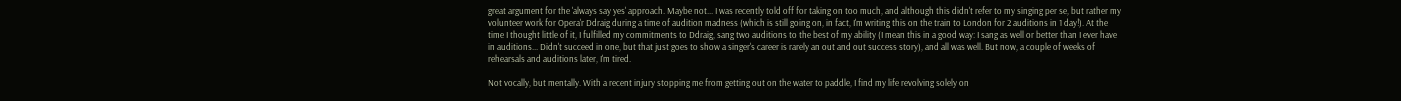great argument for the 'always say yes' approach. Maybe not... I was recently told off for taking on too much, and although this didn't refer to my singing per se, but rather my volunteer work for Opera'r Ddraig during a time of audition madness (which is still going on, in fact, I'm writing this on the train to London for 2 auditions in 1 day!). At the time I thought little of it, I fulfilled my commitments to Ddraig, sang two auditions to the best of my ability (I mean this in a good way: I sang as well or better than I ever have in auditions... Didn't succeed in one, but that just goes to show a singer's career is rarely an out and out success story), and all was well. But now, a couple of weeks of rehearsals and auditions later, I'm tired.

Not vocally, but mentally. With a recent injury stopping me from getting out on the water to paddle, I find my life revolving solely on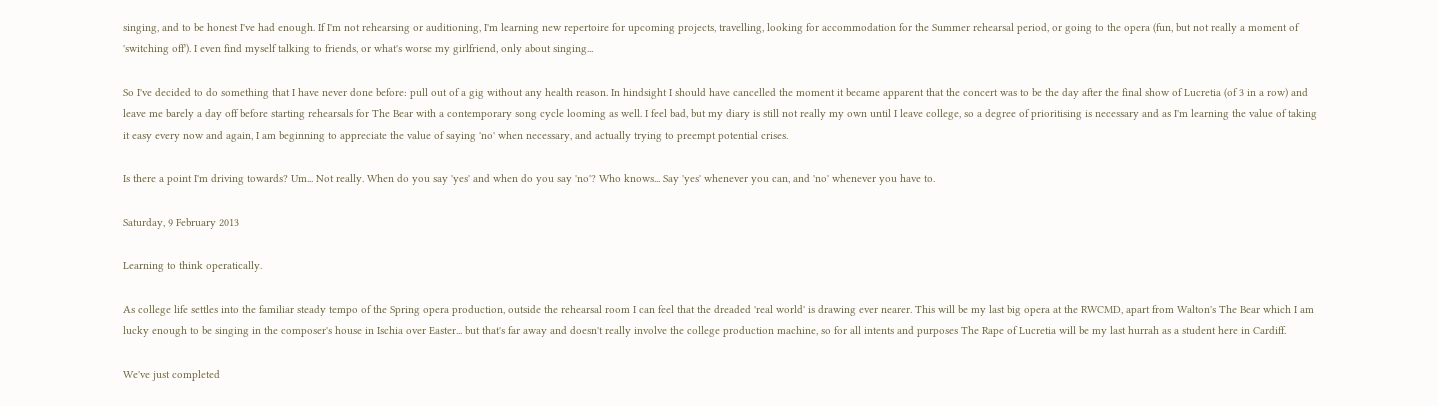singing, and to be honest I've had enough. If I'm not rehearsing or auditioning, I'm learning new repertoire for upcoming projects, travelling, looking for accommodation for the Summer rehearsal period, or going to the opera (fun, but not really a moment of 'switching off'). I even find myself talking to friends, or what's worse my girlfriend, only about singing...

So I've decided to do something that I have never done before: pull out of a gig without any health reason. In hindsight I should have cancelled the moment it became apparent that the concert was to be the day after the final show of Lucretia (of 3 in a row) and leave me barely a day off before starting rehearsals for The Bear with a contemporary song cycle looming as well. I feel bad, but my diary is still not really my own until I leave college, so a degree of prioritising is necessary and as I'm learning the value of taking it easy every now and again, I am beginning to appreciate the value of saying 'no' when necessary, and actually trying to preempt potential crises.

Is there a point I'm driving towards? Um... Not really. When do you say 'yes' and when do you say 'no'? Who knows... Say 'yes' whenever you can, and 'no' whenever you have to.

Saturday, 9 February 2013

Learning to think operatically.

As college life settles into the familiar steady tempo of the Spring opera production, outside the rehearsal room I can feel that the dreaded 'real world' is drawing ever nearer. This will be my last big opera at the RWCMD, apart from Walton's The Bear which I am lucky enough to be singing in the composer's house in Ischia over Easter... but that's far away and doesn't really involve the college production machine, so for all intents and purposes The Rape of Lucretia will be my last hurrah as a student here in Cardiff.

We've just completed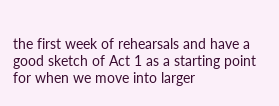the first week of rehearsals and have a good sketch of Act 1 as a starting point for when we move into larger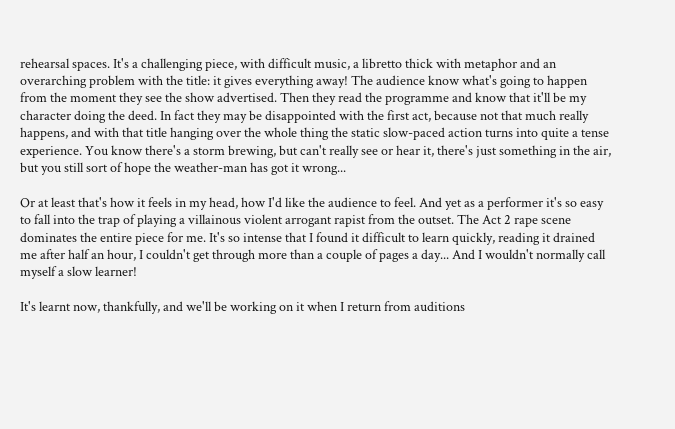rehearsal spaces. It's a challenging piece, with difficult music, a libretto thick with metaphor and an overarching problem with the title: it gives everything away! The audience know what's going to happen from the moment they see the show advertised. Then they read the programme and know that it'll be my character doing the deed. In fact they may be disappointed with the first act, because not that much really happens, and with that title hanging over the whole thing the static slow-paced action turns into quite a tense experience. You know there's a storm brewing, but can't really see or hear it, there's just something in the air, but you still sort of hope the weather-man has got it wrong...

Or at least that's how it feels in my head, how I'd like the audience to feel. And yet as a performer it's so easy to fall into the trap of playing a villainous violent arrogant rapist from the outset. The Act 2 rape scene dominates the entire piece for me. It's so intense that I found it difficult to learn quickly, reading it drained me after half an hour, I couldn't get through more than a couple of pages a day... And I wouldn't normally call myself a slow learner!

It's learnt now, thankfully, and we'll be working on it when I return from auditions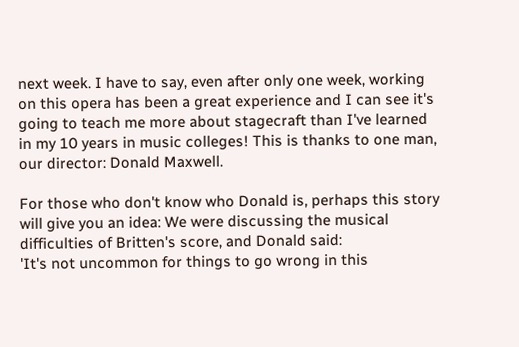next week. I have to say, even after only one week, working on this opera has been a great experience and I can see it's going to teach me more about stagecraft than I've learned in my 10 years in music colleges! This is thanks to one man, our director: Donald Maxwell.

For those who don't know who Donald is, perhaps this story will give you an idea: We were discussing the musical difficulties of Britten's score, and Donald said:
'It's not uncommon for things to go wrong in this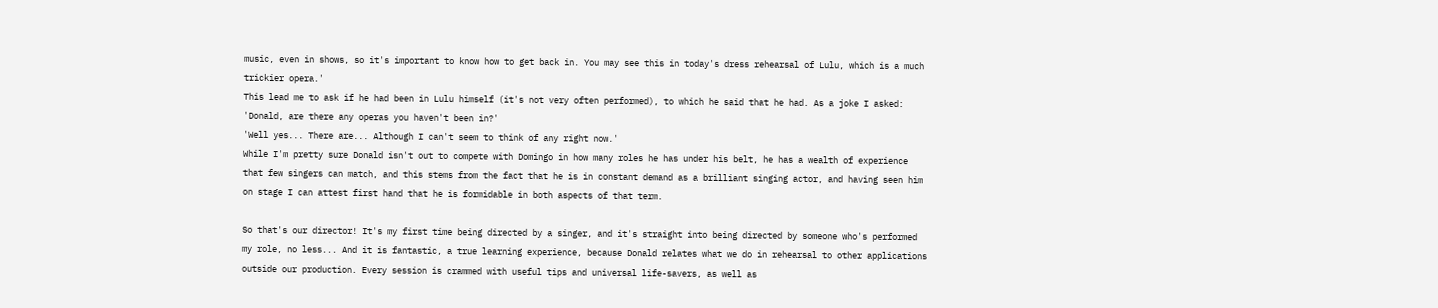music, even in shows, so it's important to know how to get back in. You may see this in today's dress rehearsal of Lulu, which is a much trickier opera.'
This lead me to ask if he had been in Lulu himself (it's not very often performed), to which he said that he had. As a joke I asked:
'Donald, are there any operas you haven't been in?'
'Well yes... There are... Although I can't seem to think of any right now.'
While I'm pretty sure Donald isn't out to compete with Domingo in how many roles he has under his belt, he has a wealth of experience that few singers can match, and this stems from the fact that he is in constant demand as a brilliant singing actor, and having seen him on stage I can attest first hand that he is formidable in both aspects of that term.

So that's our director! It's my first time being directed by a singer, and it's straight into being directed by someone who's performed my role, no less... And it is fantastic, a true learning experience, because Donald relates what we do in rehearsal to other applications outside our production. Every session is crammed with useful tips and universal life-savers, as well as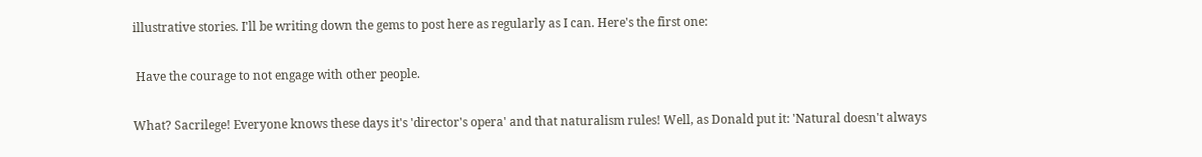illustrative stories. I'll be writing down the gems to post here as regularly as I can. Here's the first one:

 Have the courage to not engage with other people.

What? Sacrilege! Everyone knows these days it's 'director's opera' and that naturalism rules! Well, as Donald put it: 'Natural doesn't always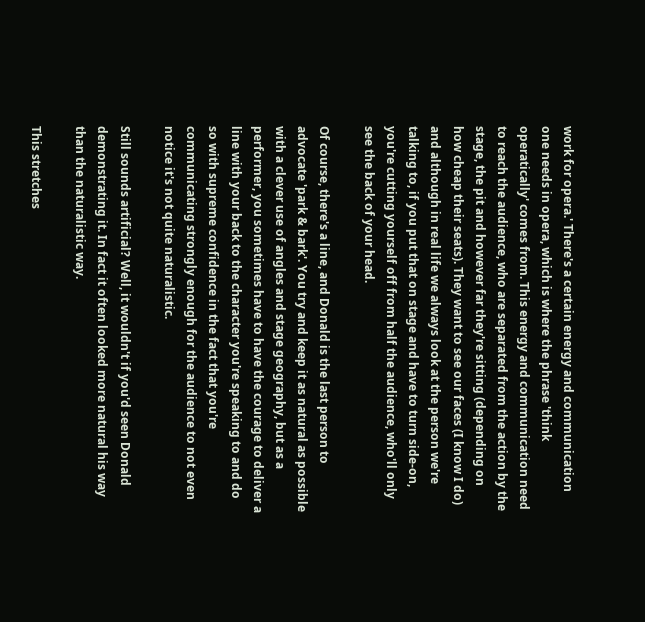work for opera.' There's a certain energy and communication one needs in opera, which is where the phrase 'think operatically' comes from. This energy and communication need to reach the audience, who are separated from the action by the stage, the pit and however far they're sitting (depending on how cheap their seats). They want to see our faces (I know I do) and although in real life we always look at the person we're talking to, if you put that on stage and have to turn side-on, you're cutting yourself off from half the audience, who'll only see the back of your head.

Of course, there's a line, and Donald is the last person to advocate 'park & bark'. You try and keep it as natural as possible with a clever use of angles and stage geography, but as a performer, you sometimes have to have the courage to deliver a line with your back to the character you're speaking to and do so with supreme confidence in the fact that you're communicating strongly enough for the audience to not even notice it's not quite naturalistic.

Still sounds artificial? Well, it wouldn't if you'd seen Donald demonstrating it. In fact it often looked more natural his way than the naturalistic way.

This stretches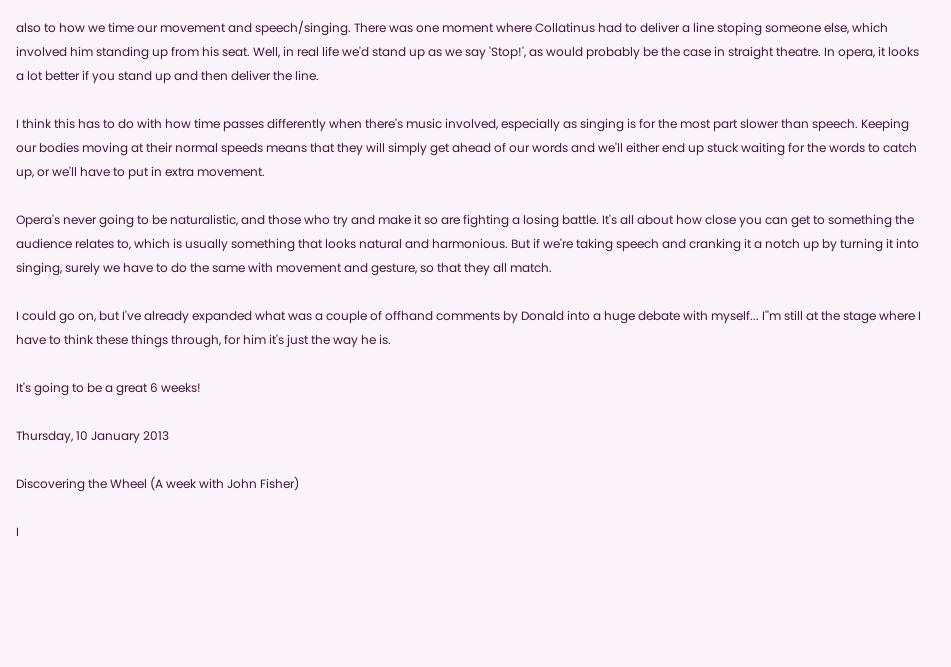also to how we time our movement and speech/singing. There was one moment where Collatinus had to deliver a line stoping someone else, which involved him standing up from his seat. Well, in real life we'd stand up as we say 'Stop!', as would probably be the case in straight theatre. In opera, it looks a lot better if you stand up and then deliver the line.

I think this has to do with how time passes differently when there's music involved, especially as singing is for the most part slower than speech. Keeping our bodies moving at their normal speeds means that they will simply get ahead of our words and we'll either end up stuck waiting for the words to catch up, or we'll have to put in extra movement.

Opera's never going to be naturalistic, and those who try and make it so are fighting a losing battle. It's all about how close you can get to something the audience relates to, which is usually something that looks natural and harmonious. But if we're taking speech and cranking it a notch up by turning it into singing, surely we have to do the same with movement and gesture, so that they all match.

I could go on, but I've already expanded what was a couple of offhand comments by Donald into a huge debate with myself... I''m still at the stage where I have to think these things through, for him it's just the way he is.

It's going to be a great 6 weeks!

Thursday, 10 January 2013

Discovering the Wheel (A week with John Fisher)

I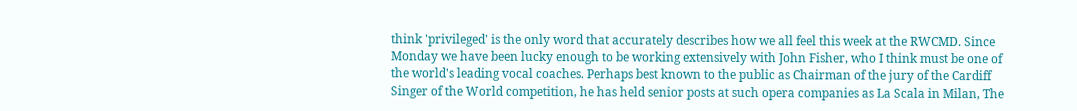think 'privileged' is the only word that accurately describes how we all feel this week at the RWCMD. Since Monday we have been lucky enough to be working extensively with John Fisher, who I think must be one of the world's leading vocal coaches. Perhaps best known to the public as Chairman of the jury of the Cardiff Singer of the World competition, he has held senior posts at such opera companies as La Scala in Milan, The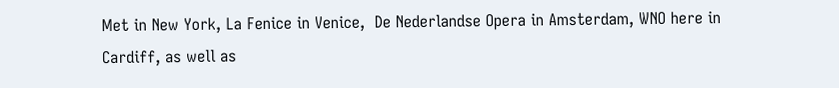Met in New York, La Fenice in Venice,  De Nederlandse Opera in Amsterdam, WNO here in Cardiff, as well as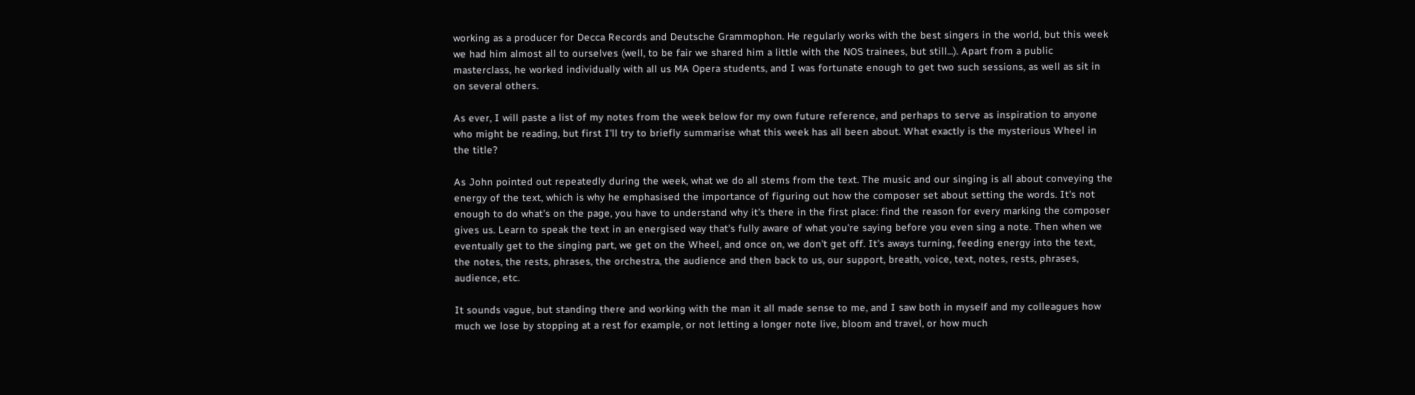working as a producer for Decca Records and Deutsche Grammophon. He regularly works with the best singers in the world, but this week we had him almost all to ourselves (well, to be fair we shared him a little with the NOS trainees, but still...). Apart from a public masterclass, he worked individually with all us MA Opera students, and I was fortunate enough to get two such sessions, as well as sit in on several others.

As ever, I will paste a list of my notes from the week below for my own future reference, and perhaps to serve as inspiration to anyone who might be reading, but first I'll try to briefly summarise what this week has all been about. What exactly is the mysterious Wheel in the title?

As John pointed out repeatedly during the week, what we do all stems from the text. The music and our singing is all about conveying the energy of the text, which is why he emphasised the importance of figuring out how the composer set about setting the words. It's not enough to do what's on the page, you have to understand why it's there in the first place: find the reason for every marking the composer gives us. Learn to speak the text in an energised way that's fully aware of what you're saying before you even sing a note. Then when we eventually get to the singing part, we get on the Wheel, and once on, we don't get off. It's aways turning, feeding energy into the text, the notes, the rests, phrases, the orchestra, the audience and then back to us, our support, breath, voice, text, notes, rests, phrases, audience, etc.

It sounds vague, but standing there and working with the man it all made sense to me, and I saw both in myself and my colleagues how much we lose by stopping at a rest for example, or not letting a longer note live, bloom and travel, or how much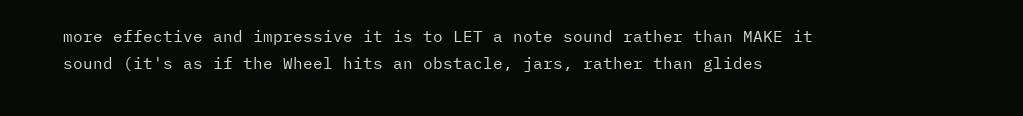more effective and impressive it is to LET a note sound rather than MAKE it sound (it's as if the Wheel hits an obstacle, jars, rather than glides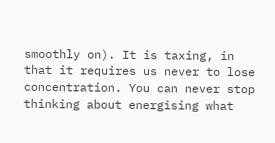smoothly on). It is taxing, in that it requires us never to lose concentration. You can never stop thinking about energising what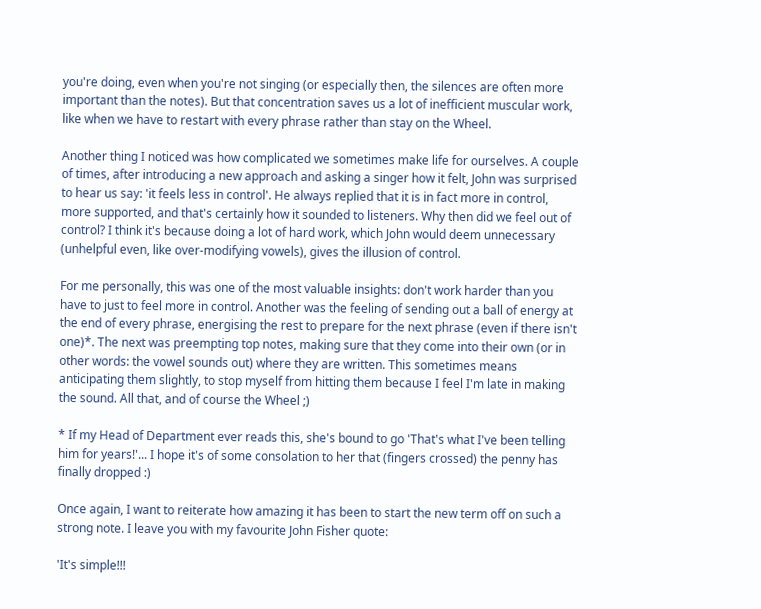you're doing, even when you're not singing (or especially then, the silences are often more important than the notes). But that concentration saves us a lot of inefficient muscular work, like when we have to restart with every phrase rather than stay on the Wheel.

Another thing I noticed was how complicated we sometimes make life for ourselves. A couple of times, after introducing a new approach and asking a singer how it felt, John was surprised to hear us say: 'it feels less in control'. He always replied that it is in fact more in control, more supported, and that's certainly how it sounded to listeners. Why then did we feel out of control? I think it's because doing a lot of hard work, which John would deem unnecessary (unhelpful even, like over-modifying vowels), gives the illusion of control.

For me personally, this was one of the most valuable insights: don't work harder than you have to just to feel more in control. Another was the feeling of sending out a ball of energy at the end of every phrase, energising the rest to prepare for the next phrase (even if there isn't one)*. The next was preempting top notes, making sure that they come into their own (or in other words: the vowel sounds out) where they are written. This sometimes means anticipating them slightly, to stop myself from hitting them because I feel I'm late in making the sound. All that, and of course the Wheel ;)

* If my Head of Department ever reads this, she's bound to go 'That's what I've been telling him for years!'... I hope it's of some consolation to her that (fingers crossed) the penny has finally dropped :)

Once again, I want to reiterate how amazing it has been to start the new term off on such a strong note. I leave you with my favourite John Fisher quote:

'It's simple!!!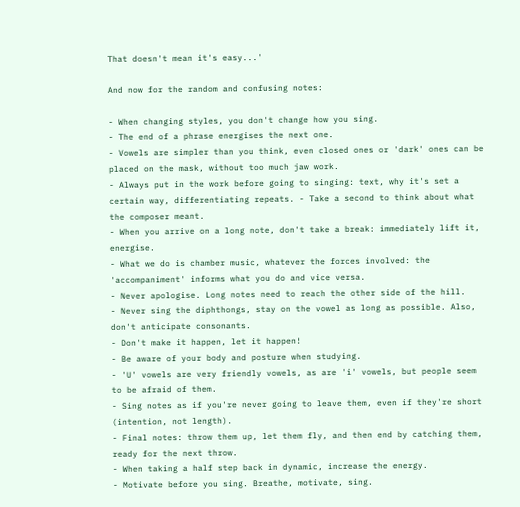That doesn't mean it's easy...'

And now for the random and confusing notes:

- When changing styles, you don't change how you sing.
- The end of a phrase energises the next one.
- Vowels are simpler than you think, even closed ones or 'dark' ones can be placed on the mask, without too much jaw work.
- Always put in the work before going to singing: text, why it's set a certain way, differentiating repeats. - Take a second to think about what the composer meant.
- When you arrive on a long note, don't take a break: immediately lift it, energise.
- What we do is chamber music, whatever the forces involved: the 'accompaniment' informs what you do and vice versa.
- Never apologise. Long notes need to reach the other side of the hill.
- Never sing the diphthongs, stay on the vowel as long as possible. Also, don't anticipate consonants.
- Don't make it happen, let it happen!
- Be aware of your body and posture when studying.
- 'U' vowels are very friendly vowels, as are 'i' vowels, but people seem to be afraid of them.
- Sing notes as if you're never going to leave them, even if they're short (intention, not length).
- Final notes: throw them up, let them fly, and then end by catching them, ready for the next throw.
- When taking a half step back in dynamic, increase the energy.
- Motivate before you sing. Breathe, motivate, sing.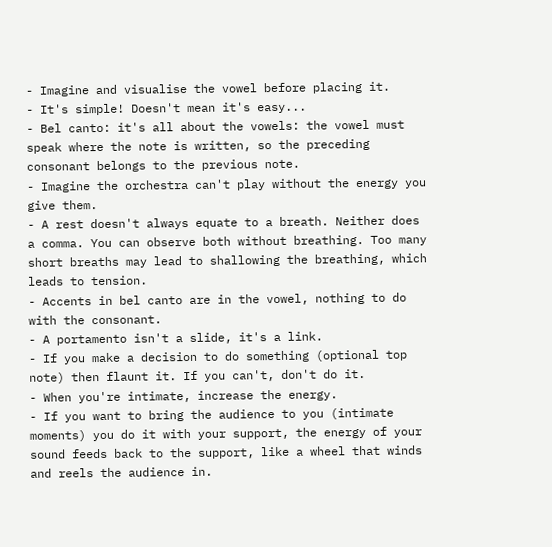- Imagine and visualise the vowel before placing it.
- It's simple! Doesn't mean it's easy...
- Bel canto: it's all about the vowels: the vowel must speak where the note is written, so the preceding consonant belongs to the previous note.
- Imagine the orchestra can't play without the energy you give them.
- A rest doesn't always equate to a breath. Neither does a comma. You can observe both without breathing. Too many short breaths may lead to shallowing the breathing, which leads to tension.
- Accents in bel canto are in the vowel, nothing to do with the consonant.
- A portamento isn't a slide, it's a link.
- If you make a decision to do something (optional top note) then flaunt it. If you can't, don't do it.
- When you're intimate, increase the energy.
- If you want to bring the audience to you (intimate moments) you do it with your support, the energy of your sound feeds back to the support, like a wheel that winds and reels the audience in.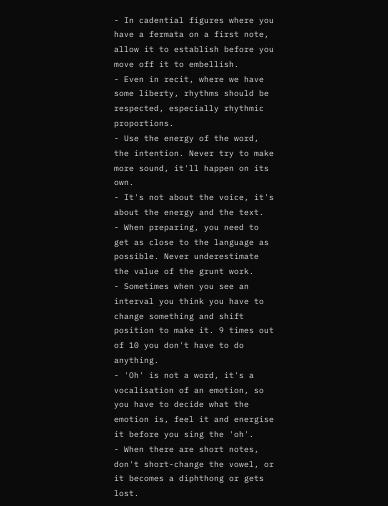- In cadential figures where you have a fermata on a first note, allow it to establish before you move off it to embellish.
- Even in recit, where we have some liberty, rhythms should be respected, especially rhythmic proportions.
- Use the energy of the word, the intention. Never try to make more sound, it'll happen on its own.
- It's not about the voice, it's about the energy and the text.
- When preparing, you need to get as close to the language as possible. Never underestimate the value of the grunt work.
- Sometimes when you see an interval you think you have to change something and shift position to make it. 9 times out of 10 you don't have to do anything.
- 'Oh' is not a word, it's a vocalisation of an emotion, so you have to decide what the emotion is, feel it and energise it before you sing the 'oh'.
- When there are short notes, don't short-change the vowel, or it becomes a diphthong or gets lost.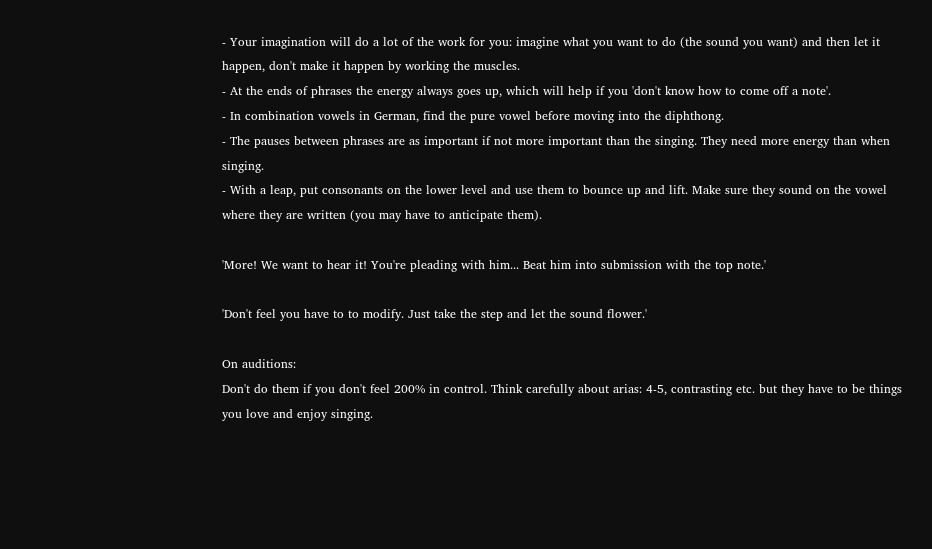- Your imagination will do a lot of the work for you: imagine what you want to do (the sound you want) and then let it happen, don't make it happen by working the muscles.
- At the ends of phrases the energy always goes up, which will help if you 'don't know how to come off a note'.
- In combination vowels in German, find the pure vowel before moving into the diphthong.
- The pauses between phrases are as important if not more important than the singing. They need more energy than when singing.
- With a leap, put consonants on the lower level and use them to bounce up and lift. Make sure they sound on the vowel where they are written (you may have to anticipate them).

'More! We want to hear it! You're pleading with him... Beat him into submission with the top note.'

'Don't feel you have to to modify. Just take the step and let the sound flower.'

On auditions:
Don't do them if you don't feel 200% in control. Think carefully about arias: 4-5, contrasting etc. but they have to be things you love and enjoy singing.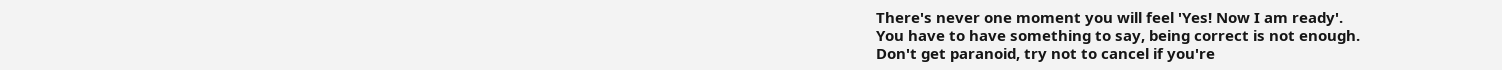There's never one moment you will feel 'Yes! Now I am ready'.
You have to have something to say, being correct is not enough.
Don't get paranoid, try not to cancel if you're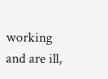working and are ill,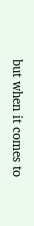but when it comes to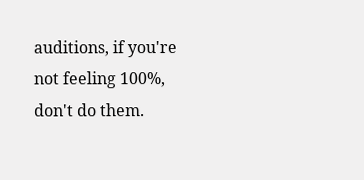auditions, if you're not feeling 100%, don't do them.